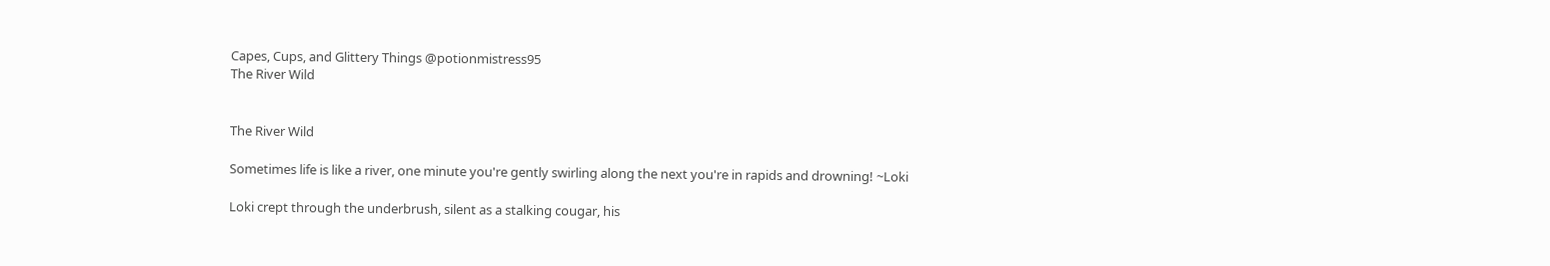Capes, Cups, and Glittery Things @potionmistress95
The River Wild


The River Wild

Sometimes life is like a river, one minute you're gently swirling along the next you're in rapids and drowning! ~Loki

Loki crept through the underbrush, silent as a stalking cougar, his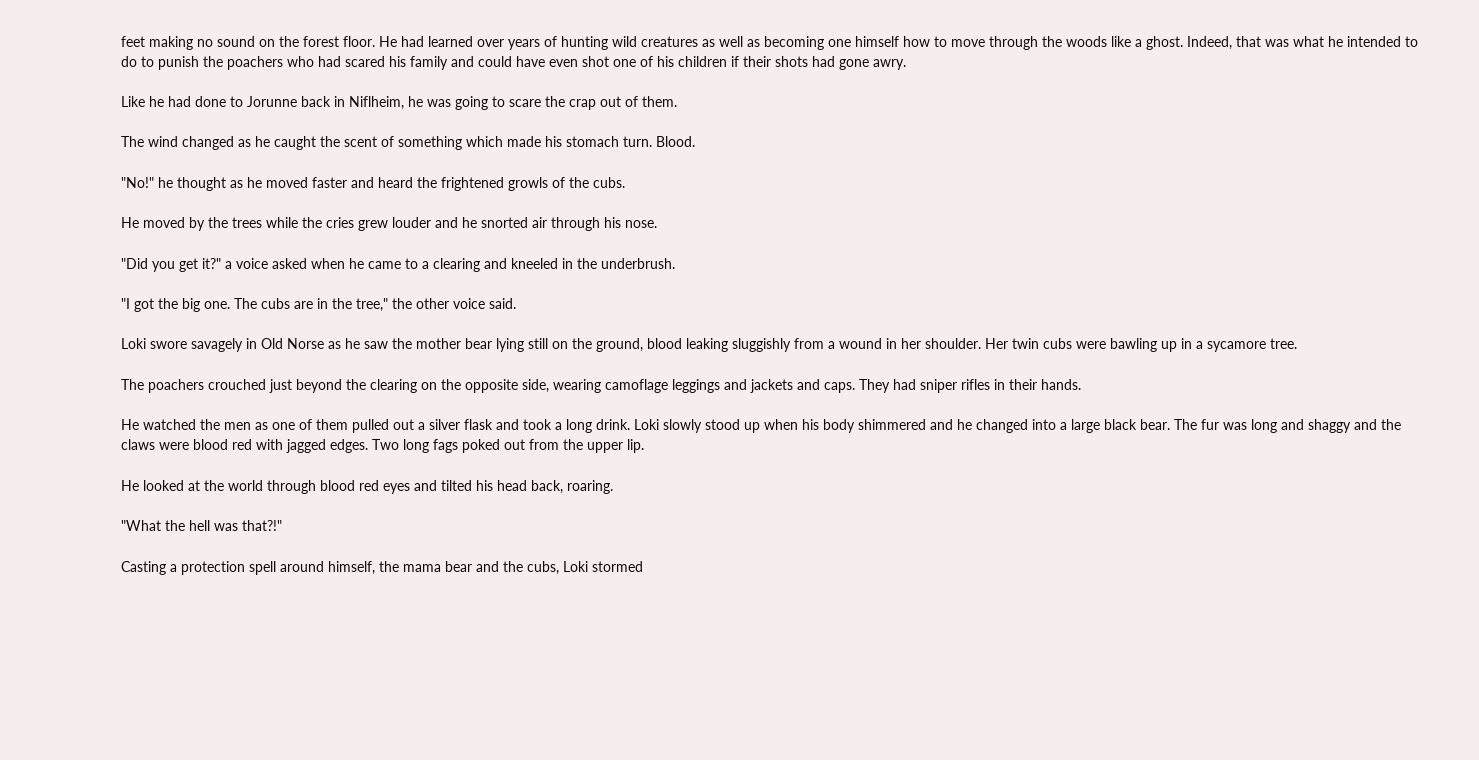feet making no sound on the forest floor. He had learned over years of hunting wild creatures as well as becoming one himself how to move through the woods like a ghost. Indeed, that was what he intended to do to punish the poachers who had scared his family and could have even shot one of his children if their shots had gone awry.

Like he had done to Jorunne back in Niflheim, he was going to scare the crap out of them.

The wind changed as he caught the scent of something which made his stomach turn. Blood.

"No!" he thought as he moved faster and heard the frightened growls of the cubs.

He moved by the trees while the cries grew louder and he snorted air through his nose.

"Did you get it?" a voice asked when he came to a clearing and kneeled in the underbrush.

"I got the big one. The cubs are in the tree," the other voice said.

Loki swore savagely in Old Norse as he saw the mother bear lying still on the ground, blood leaking sluggishly from a wound in her shoulder. Her twin cubs were bawling up in a sycamore tree.

The poachers crouched just beyond the clearing on the opposite side, wearing camoflage leggings and jackets and caps. They had sniper rifles in their hands.

He watched the men as one of them pulled out a silver flask and took a long drink. Loki slowly stood up when his body shimmered and he changed into a large black bear. The fur was long and shaggy and the claws were blood red with jagged edges. Two long fags poked out from the upper lip.

He looked at the world through blood red eyes and tilted his head back, roaring.

"What the hell was that?!"

Casting a protection spell around himself, the mama bear and the cubs, Loki stormed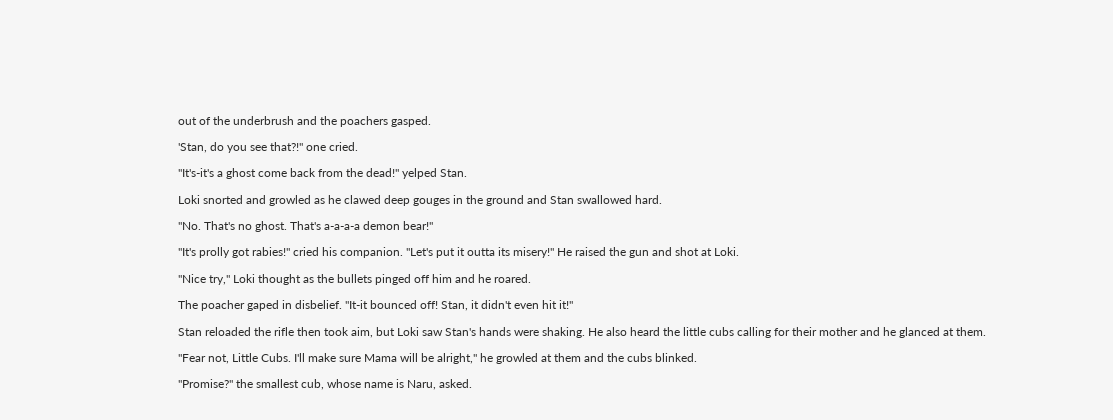out of the underbrush and the poachers gasped.

'Stan, do you see that?!" one cried.

"It's-it's a ghost come back from the dead!" yelped Stan.

Loki snorted and growled as he clawed deep gouges in the ground and Stan swallowed hard.

"No. That's no ghost. That's a-a-a-a demon bear!"

"It's prolly got rabies!" cried his companion. "Let's put it outta its misery!" He raised the gun and shot at Loki.

"Nice try," Loki thought as the bullets pinged off him and he roared.

The poacher gaped in disbelief. "It-it bounced off! Stan, it didn't even hit it!"

Stan reloaded the rifle then took aim, but Loki saw Stan's hands were shaking. He also heard the little cubs calling for their mother and he glanced at them.

"Fear not, Little Cubs. I'll make sure Mama will be alright," he growled at them and the cubs blinked.

"Promise?" the smallest cub, whose name is Naru, asked.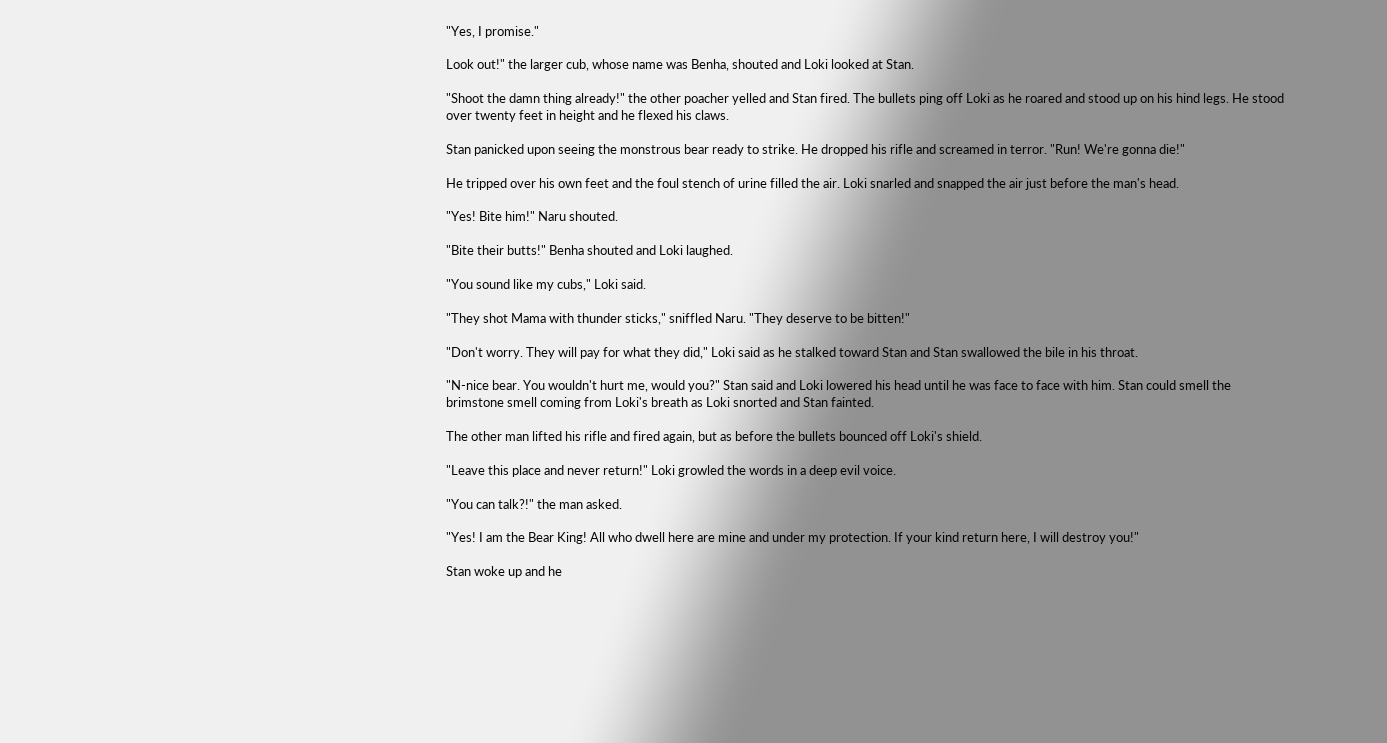"Yes, I promise."

Look out!" the larger cub, whose name was Benha, shouted and Loki looked at Stan.

"Shoot the damn thing already!" the other poacher yelled and Stan fired. The bullets ping off Loki as he roared and stood up on his hind legs. He stood over twenty feet in height and he flexed his claws.

Stan panicked upon seeing the monstrous bear ready to strike. He dropped his rifle and screamed in terror. "Run! We're gonna die!"

He tripped over his own feet and the foul stench of urine filled the air. Loki snarled and snapped the air just before the man's head.

"Yes! Bite him!" Naru shouted.

"Bite their butts!" Benha shouted and Loki laughed.

"You sound like my cubs," Loki said.

"They shot Mama with thunder sticks," sniffled Naru. "They deserve to be bitten!"

"Don't worry. They will pay for what they did," Loki said as he stalked toward Stan and Stan swallowed the bile in his throat.

"N-nice bear. You wouldn't hurt me, would you?" Stan said and Loki lowered his head until he was face to face with him. Stan could smell the brimstone smell coming from Loki's breath as Loki snorted and Stan fainted.

The other man lifted his rifle and fired again, but as before the bullets bounced off Loki's shield.

"Leave this place and never return!" Loki growled the words in a deep evil voice.

"You can talk?!" the man asked.

"Yes! I am the Bear King! All who dwell here are mine and under my protection. If your kind return here, I will destroy you!"

Stan woke up and he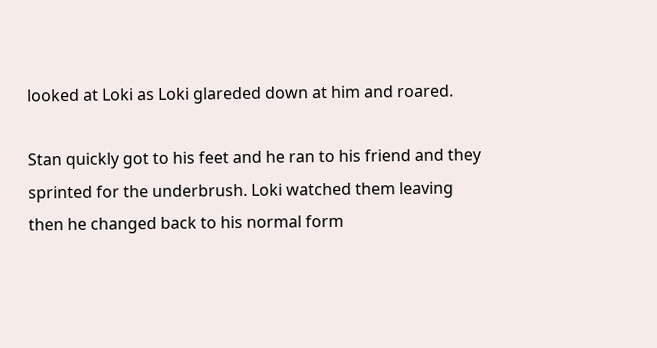looked at Loki as Loki glareded down at him and roared.

Stan quickly got to his feet and he ran to his friend and they sprinted for the underbrush. Loki watched them leaving then he changed back to his normal form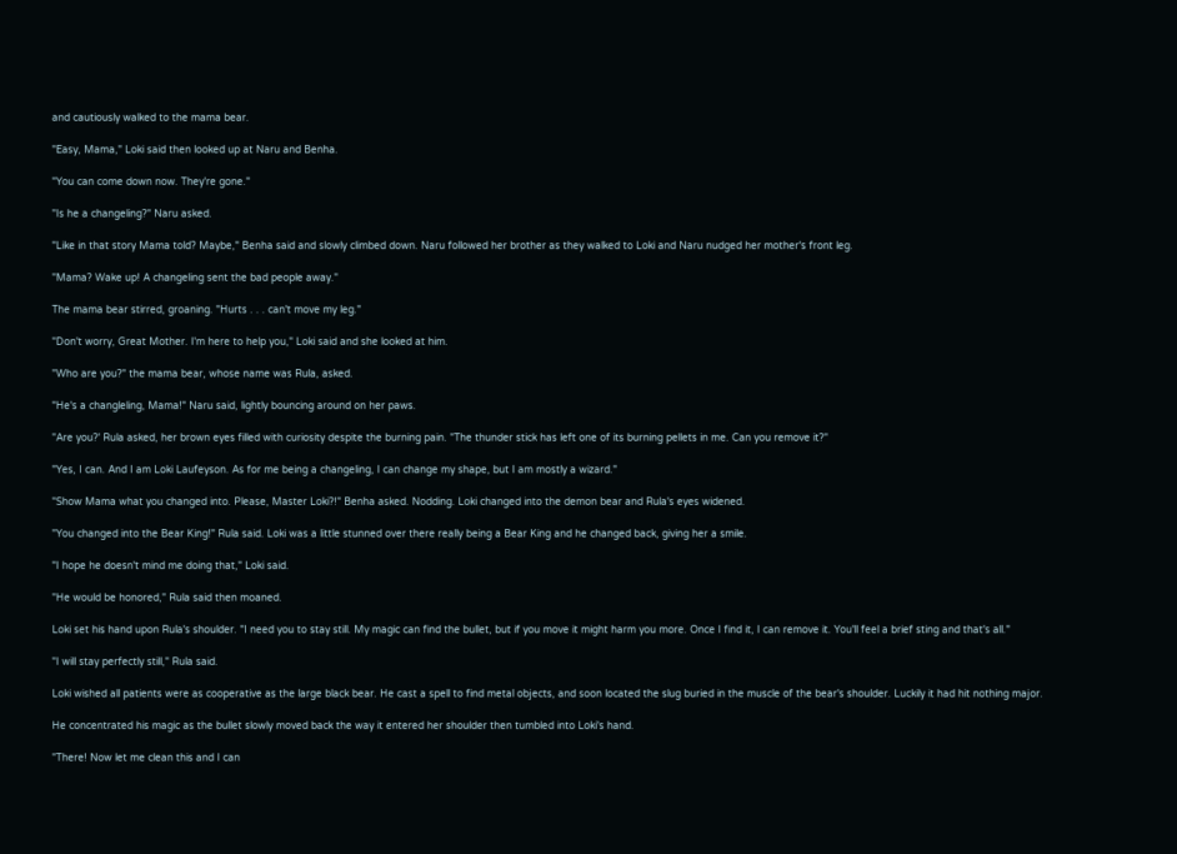and cautiously walked to the mama bear.

"Easy, Mama," Loki said then looked up at Naru and Benha.

"You can come down now. They're gone."

"Is he a changeling?" Naru asked.

"Like in that story Mama told? Maybe," Benha said and slowly climbed down. Naru followed her brother as they walked to Loki and Naru nudged her mother's front leg.

"Mama? Wake up! A changeling sent the bad people away."

The mama bear stirred, groaning. "Hurts . . . can't move my leg."

"Don't worry, Great Mother. I'm here to help you," Loki said and she looked at him.

"Who are you?" the mama bear, whose name was Rula, asked.

"He's a changleling, Mama!" Naru said, lightly bouncing around on her paws.

"Are you?' Rula asked, her brown eyes filled with curiosity despite the burning pain. "The thunder stick has left one of its burning pellets in me. Can you remove it?"

"Yes, I can. And I am Loki Laufeyson. As for me being a changeling, I can change my shape, but I am mostly a wizard."

"Show Mama what you changed into. Please, Master Loki?!" Benha asked. Nodding. Loki changed into the demon bear and Rula's eyes widened.

"You changed into the Bear King!" Rula said. Loki was a little stunned over there really being a Bear King and he changed back, giving her a smile.

"I hope he doesn't mind me doing that," Loki said.

"He would be honored," Rula said then moaned.

Loki set his hand upon Rula's shoulder. "I need you to stay still. My magic can find the bullet, but if you move it might harm you more. Once I find it, I can remove it. You'll feel a brief sting and that's all."

"I will stay perfectly still," Rula said.

Loki wished all patients were as cooperative as the large black bear. He cast a spell to find metal objects, and soon located the slug buried in the muscle of the bear's shoulder. Luckily it had hit nothing major.

He concentrated his magic as the bullet slowly moved back the way it entered her shoulder then tumbled into Loki's hand.

"There! Now let me clean this and I can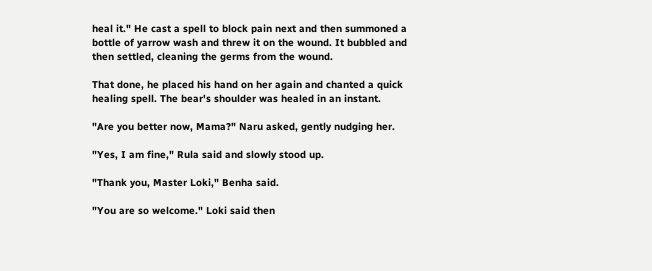heal it." He cast a spell to block pain next and then summoned a bottle of yarrow wash and threw it on the wound. It bubbled and then settled, cleaning the germs from the wound.

That done, he placed his hand on her again and chanted a quick healing spell. The bear's shoulder was healed in an instant.

"Are you better now, Mama?" Naru asked, gently nudging her.

"Yes, I am fine," Rula said and slowly stood up.

"Thank you, Master Loki," Benha said.

"You are so welcome." Loki said then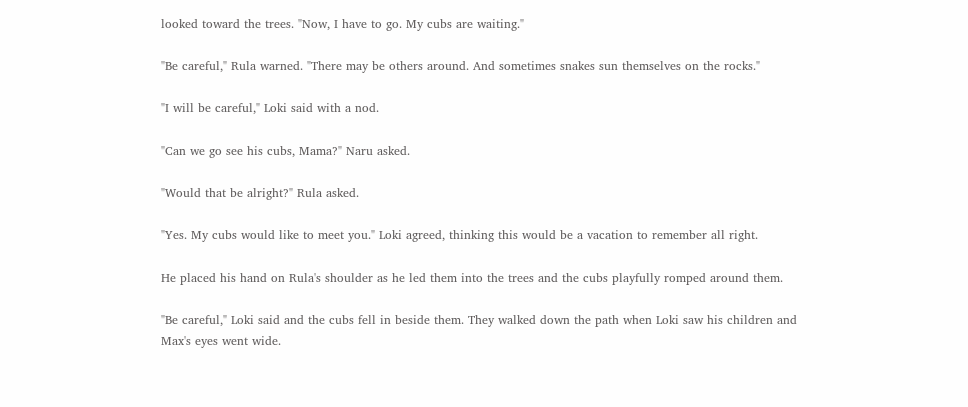looked toward the trees. "Now, I have to go. My cubs are waiting."

"Be careful," Rula warned. "There may be others around. And sometimes snakes sun themselves on the rocks."

"I will be careful," Loki said with a nod.

"Can we go see his cubs, Mama?" Naru asked.

"Would that be alright?" Rula asked.

"Yes. My cubs would like to meet you." Loki agreed, thinking this would be a vacation to remember all right.

He placed his hand on Rula's shoulder as he led them into the trees and the cubs playfully romped around them.

"Be careful," Loki said and the cubs fell in beside them. They walked down the path when Loki saw his children and Max's eyes went wide.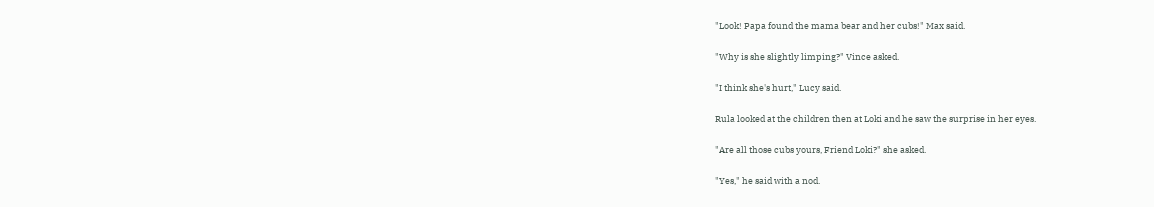"Look! Papa found the mama bear and her cubs!" Max said.

"Why is she slightly limping?" Vince asked.

"I think she's hurt," Lucy said.

Rula looked at the children then at Loki and he saw the surprise in her eyes.

"Are all those cubs yours, Friend Loki?" she asked.

"Yes," he said with a nod.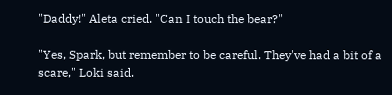"Daddy!" Aleta cried. "Can I touch the bear?"

"Yes, Spark, but remember to be careful. They've had a bit of a scare," Loki said.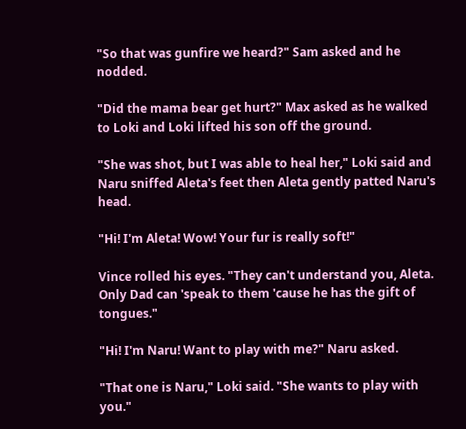"So that was gunfire we heard?" Sam asked and he nodded.

"Did the mama bear get hurt?" Max asked as he walked to Loki and Loki lifted his son off the ground.

"She was shot, but I was able to heal her," Loki said and Naru sniffed Aleta's feet then Aleta gently patted Naru's head.

"Hi! I'm Aleta! Wow! Your fur is really soft!"

Vince rolled his eyes. "They can't understand you, Aleta. Only Dad can 'speak to them 'cause he has the gift of tongues."

"Hi! I'm Naru! Want to play with me?" Naru asked.

"That one is Naru," Loki said. "She wants to play with you."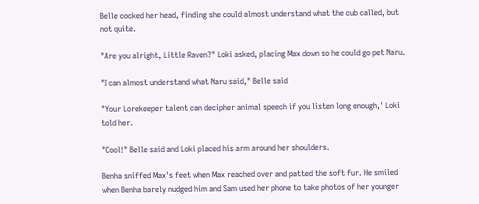Belle cocked her head, finding she could almost understand what the cub called, but not quite.

"Are you alright, Little Raven?" Loki asked, placing Max down so he could go pet Naru.

"I can almost understand what Naru said," Belle said

"Your Lorekeeper talent can decipher animal speech if you listen long enough,' Loki told her.

"Cool!" Belle said and Loki placed his arm around her shoulders.

Benha sniffed Max's feet when Max reached over and patted the soft fur. He smiled when Benha barely nudged him and Sam used her phone to take photos of her younger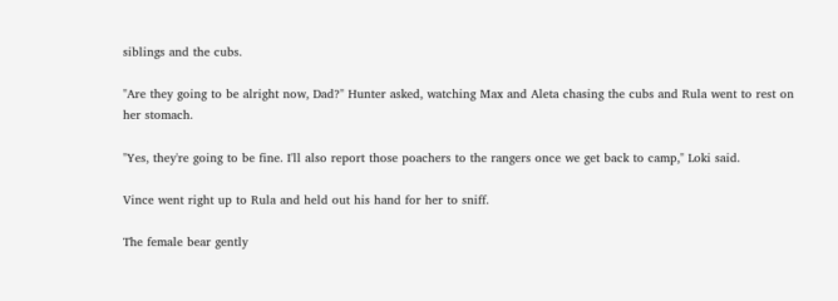siblings and the cubs.

"Are they going to be alright now, Dad?" Hunter asked, watching Max and Aleta chasing the cubs and Rula went to rest on her stomach.

"Yes, they're going to be fine. I'll also report those poachers to the rangers once we get back to camp," Loki said.

Vince went right up to Rula and held out his hand for her to sniff.

The female bear gently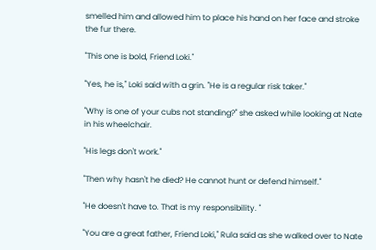smelled him and allowed him to place his hand on her face and stroke the fur there.

"This one is bold, Friend Loki."

"Yes, he is," Loki said with a grin. "He is a regular risk taker."

"Why is one of your cubs not standing?" she asked while looking at Nate in his wheelchair.

"His legs don't work."

"Then why hasn't he died? He cannot hunt or defend himself."

"He doesn't have to. That is my responsibility. "

"You are a great father, Friend Loki," Rula said as she walked over to Nate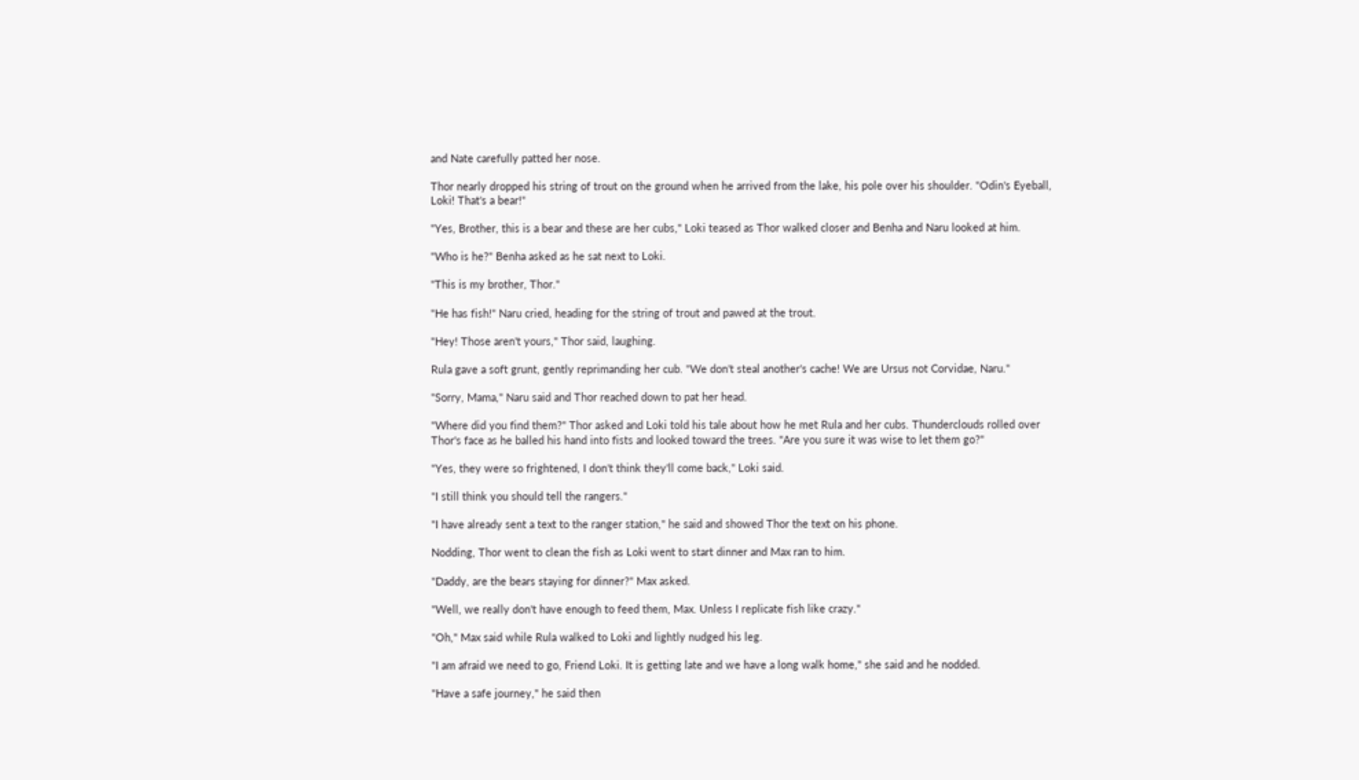and Nate carefully patted her nose.

Thor nearly dropped his string of trout on the ground when he arrived from the lake, his pole over his shoulder. "Odin's Eyeball, Loki! That's a bear!"

"Yes, Brother, this is a bear and these are her cubs," Loki teased as Thor walked closer and Benha and Naru looked at him.

"Who is he?" Benha asked as he sat next to Loki.

"This is my brother, Thor."

"He has fish!" Naru cried, heading for the string of trout and pawed at the trout.

"Hey! Those aren't yours," Thor said, laughing.

Rula gave a soft grunt, gently reprimanding her cub. "We don't steal another's cache! We are Ursus not Corvidae, Naru."

"Sorry, Mama," Naru said and Thor reached down to pat her head.

"Where did you find them?" Thor asked and Loki told his tale about how he met Rula and her cubs. Thunderclouds rolled over Thor's face as he balled his hand into fists and looked toward the trees. "Are you sure it was wise to let them go?"

"Yes, they were so frightened, I don't think they'll come back," Loki said.

"I still think you should tell the rangers."

"I have already sent a text to the ranger station," he said and showed Thor the text on his phone.

Nodding, Thor went to clean the fish as Loki went to start dinner and Max ran to him.

"Daddy, are the bears staying for dinner?" Max asked.

"Well, we really don't have enough to feed them, Max. Unless I replicate fish like crazy."

"Oh," Max said while Rula walked to Loki and lightly nudged his leg.

"I am afraid we need to go, Friend Loki. It is getting late and we have a long walk home," she said and he nodded.

"Have a safe journey," he said then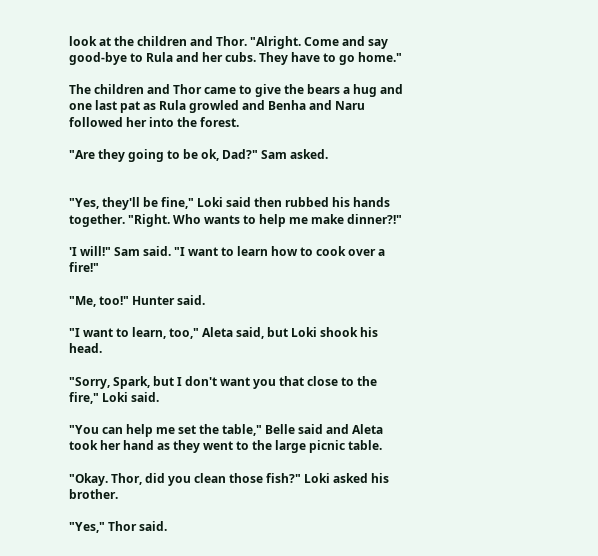look at the children and Thor. "Alright. Come and say good-bye to Rula and her cubs. They have to go home."

The children and Thor came to give the bears a hug and one last pat as Rula growled and Benha and Naru followed her into the forest.

"Are they going to be ok, Dad?" Sam asked.


"Yes, they'll be fine," Loki said then rubbed his hands together. "Right. Who wants to help me make dinner?!"

'I will!" Sam said. "I want to learn how to cook over a fire!"

"Me, too!" Hunter said.

"I want to learn, too," Aleta said, but Loki shook his head.

"Sorry, Spark, but I don't want you that close to the fire," Loki said.

"You can help me set the table," Belle said and Aleta took her hand as they went to the large picnic table.

"Okay. Thor, did you clean those fish?" Loki asked his brother.

"Yes," Thor said.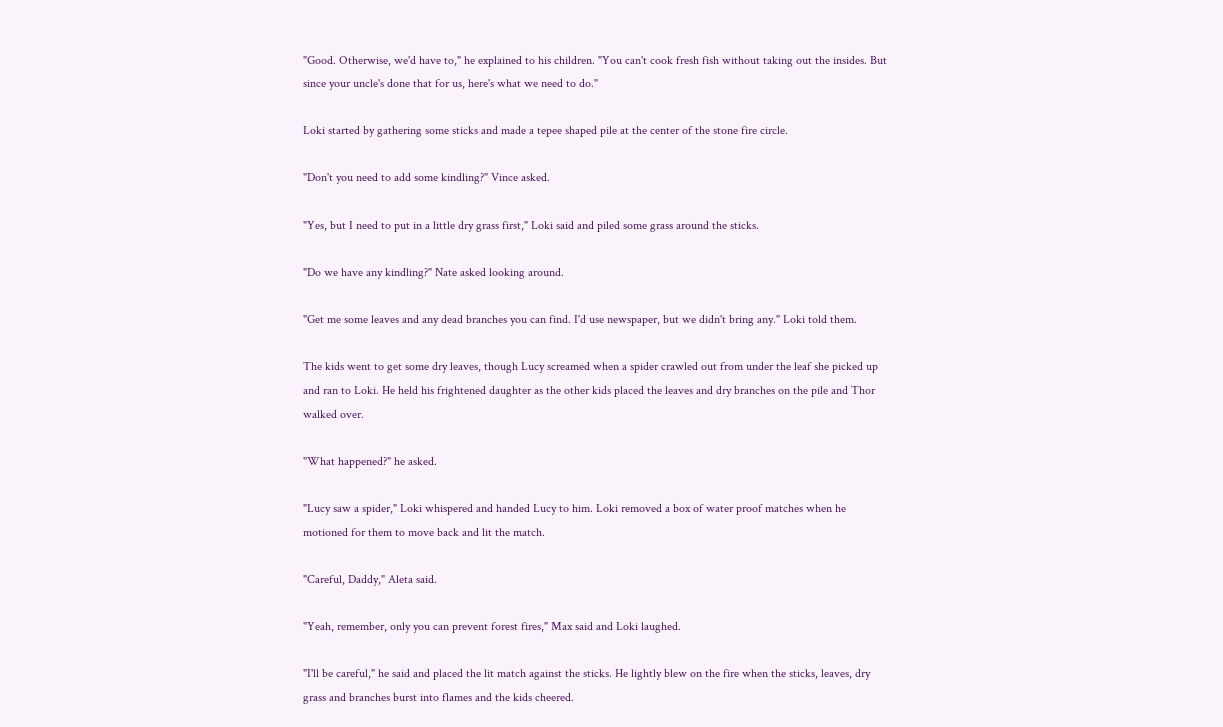"Good. Otherwise, we'd have to," he explained to his children. "You can't cook fresh fish without taking out the insides. But since your uncle's done that for us, here's what we need to do."

Loki started by gathering some sticks and made a tepee shaped pile at the center of the stone fire circle.

"Don't you need to add some kindling?" Vince asked.

"Yes, but I need to put in a little dry grass first," Loki said and piled some grass around the sticks.

"Do we have any kindling?" Nate asked looking around.

"Get me some leaves and any dead branches you can find. I'd use newspaper, but we didn't bring any." Loki told them.

The kids went to get some dry leaves, though Lucy screamed when a spider crawled out from under the leaf she picked up and ran to Loki. He held his frightened daughter as the other kids placed the leaves and dry branches on the pile and Thor walked over.

"What happened?" he asked.

"Lucy saw a spider," Loki whispered and handed Lucy to him. Loki removed a box of water proof matches when he motioned for them to move back and lit the match.

"Careful, Daddy," Aleta said.

"Yeah, remember, only you can prevent forest fires," Max said and Loki laughed.

"I'll be careful," he said and placed the lit match against the sticks. He lightly blew on the fire when the sticks, leaves, dry grass and branches burst into flames and the kids cheered.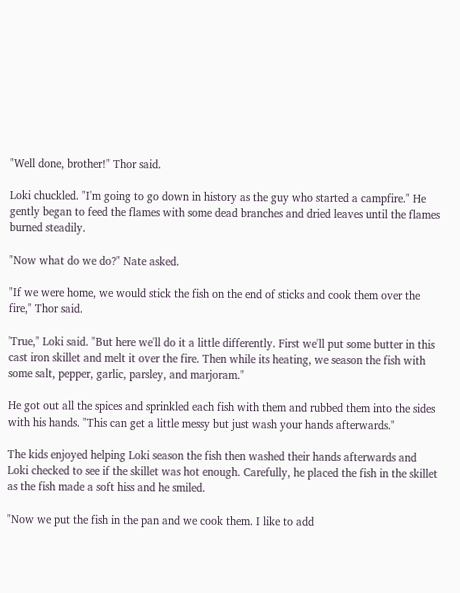"Well done, brother!" Thor said.

Loki chuckled. "I'm going to go down in history as the guy who started a campfire." He gently began to feed the flames with some dead branches and dried leaves until the flames burned steadily.

"Now what do we do?" Nate asked.

"If we were home, we would stick the fish on the end of sticks and cook them over the fire," Thor said.

'True," Loki said. "But here we'll do it a little differently. First we'll put some butter in this cast iron skillet and melt it over the fire. Then while its heating, we season the fish with some salt, pepper, garlic, parsley, and marjoram."

He got out all the spices and sprinkled each fish with them and rubbed them into the sides with his hands. "This can get a little messy but just wash your hands afterwards."

The kids enjoyed helping Loki season the fish then washed their hands afterwards and Loki checked to see if the skillet was hot enough. Carefully, he placed the fish in the skillet as the fish made a soft hiss and he smiled.

"Now we put the fish in the pan and we cook them. I like to add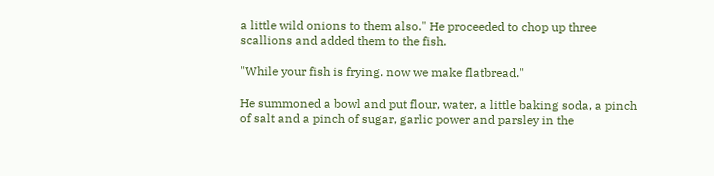a little wild onions to them also." He proceeded to chop up three scallions and added them to the fish.

"While your fish is frying. now we make flatbread."

He summoned a bowl and put flour, water, a little baking soda, a pinch of salt and a pinch of sugar, garlic power and parsley in the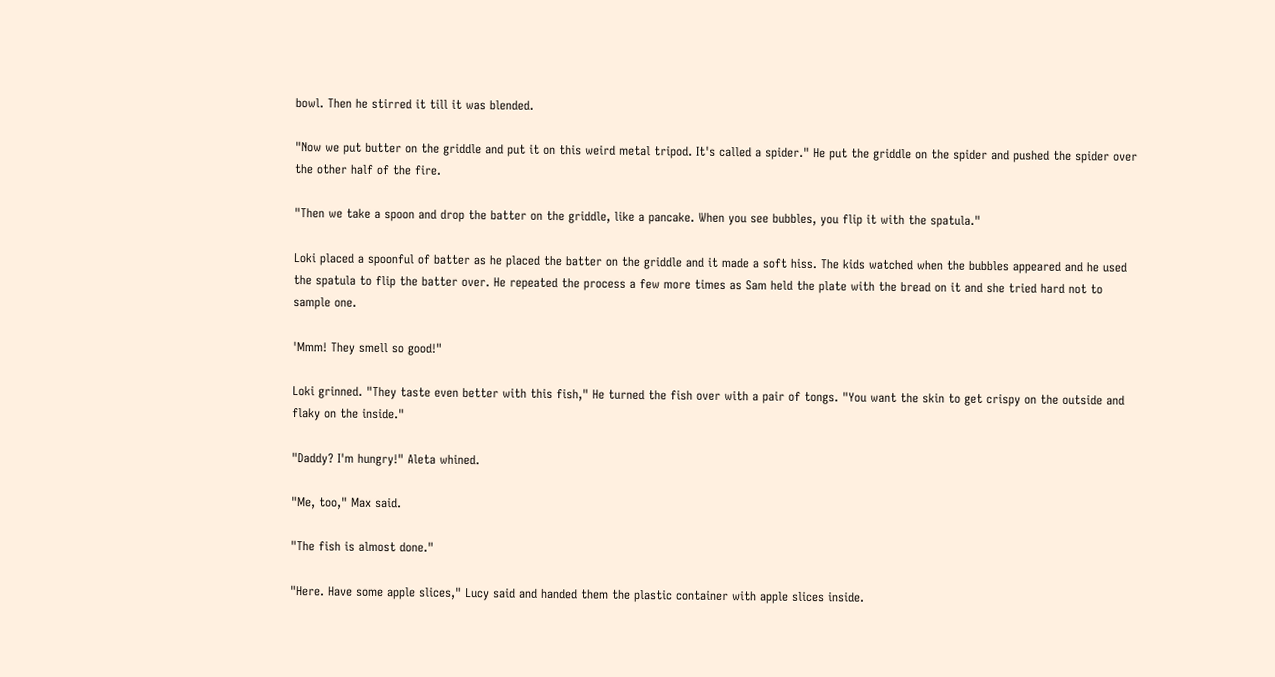bowl. Then he stirred it till it was blended.

"Now we put butter on the griddle and put it on this weird metal tripod. It's called a spider." He put the griddle on the spider and pushed the spider over the other half of the fire.

"Then we take a spoon and drop the batter on the griddle, like a pancake. When you see bubbles, you flip it with the spatula."

Loki placed a spoonful of batter as he placed the batter on the griddle and it made a soft hiss. The kids watched when the bubbles appeared and he used the spatula to flip the batter over. He repeated the process a few more times as Sam held the plate with the bread on it and she tried hard not to sample one.

'Mmm! They smell so good!"

Loki grinned. "They taste even better with this fish," He turned the fish over with a pair of tongs. "You want the skin to get crispy on the outside and flaky on the inside."

"Daddy? I'm hungry!" Aleta whined.

"Me, too," Max said.

"The fish is almost done."

"Here. Have some apple slices," Lucy said and handed them the plastic container with apple slices inside.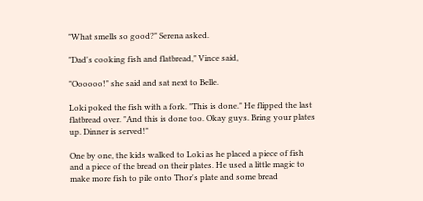"What smells so good?" Serena asked.

"Dad's cooking fish and flatbread," Vince said,

"Oooooo!" she said and sat next to Belle.

Loki poked the fish with a fork. "This is done." He flipped the last flatbread over. "And this is done too. Okay guys. Bring your plates up. Dinner is served!"

One by one, the kids walked to Loki as he placed a piece of fish and a piece of the bread on their plates. He used a little magic to make more fish to pile onto Thor's plate and some bread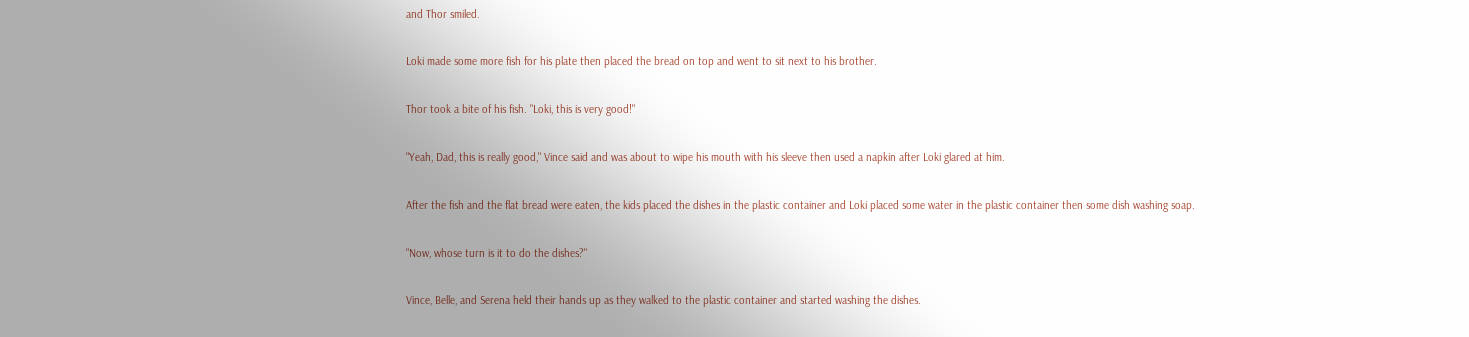and Thor smiled.

Loki made some more fish for his plate then placed the bread on top and went to sit next to his brother.

Thor took a bite of his fish. "Loki, this is very good!"

"Yeah, Dad, this is really good," Vince said and was about to wipe his mouth with his sleeve then used a napkin after Loki glared at him.

After the fish and the flat bread were eaten, the kids placed the dishes in the plastic container and Loki placed some water in the plastic container then some dish washing soap.

"Now, whose turn is it to do the dishes?"

Vince, Belle, and Serena held their hands up as they walked to the plastic container and started washing the dishes.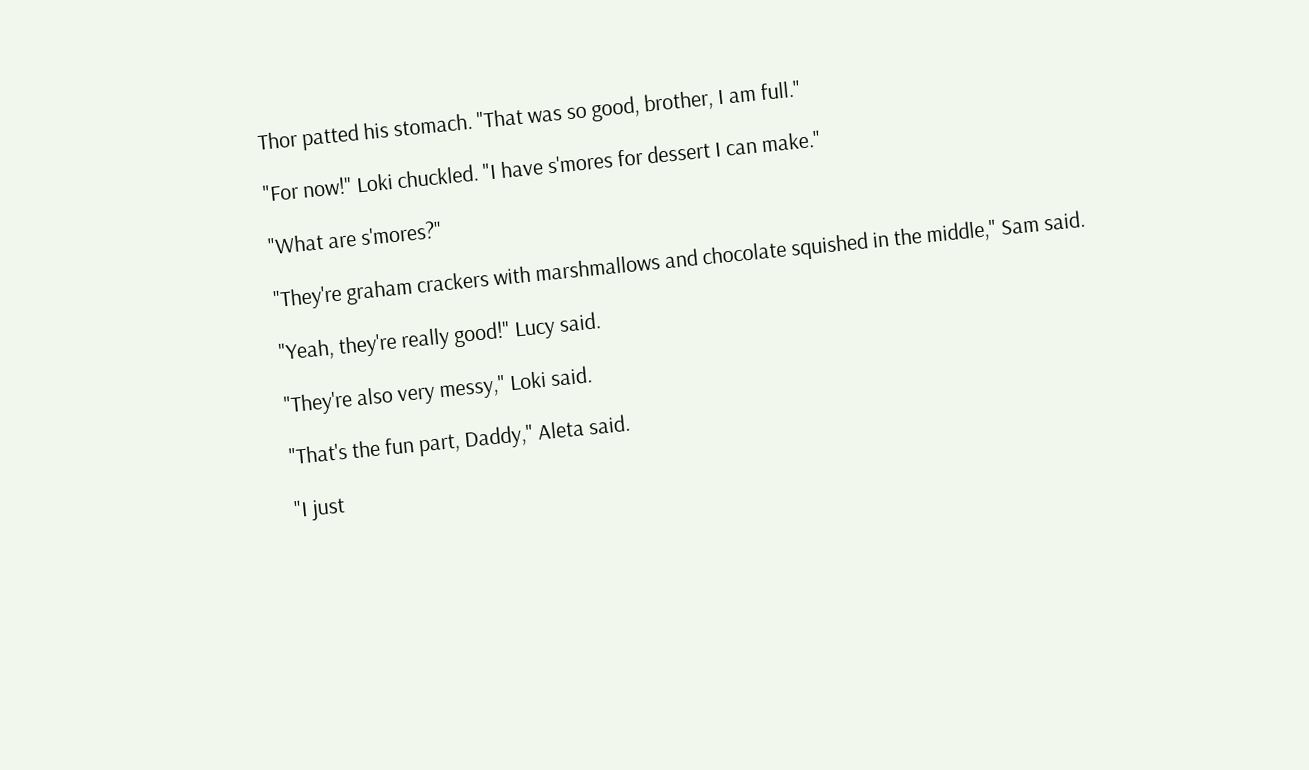Thor patted his stomach. "That was so good, brother, I am full."

"For now!" Loki chuckled. "I have s'mores for dessert I can make."

"What are s'mores?"

"They're graham crackers with marshmallows and chocolate squished in the middle," Sam said.

"Yeah, they're really good!" Lucy said.

"They're also very messy," Loki said.

"That's the fun part, Daddy," Aleta said.

"I just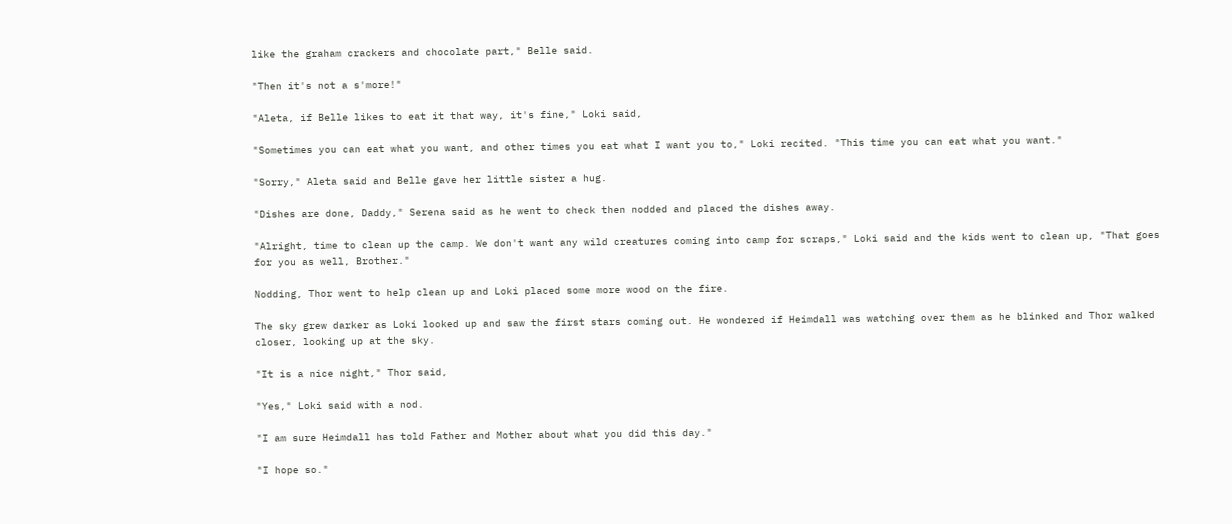like the graham crackers and chocolate part," Belle said.

"Then it's not a s'more!"

"Aleta, if Belle likes to eat it that way, it's fine," Loki said,

"Sometimes you can eat what you want, and other times you eat what I want you to," Loki recited. "This time you can eat what you want."

"Sorry," Aleta said and Belle gave her little sister a hug.

"Dishes are done, Daddy," Serena said as he went to check then nodded and placed the dishes away.

"Alright, time to clean up the camp. We don't want any wild creatures coming into camp for scraps," Loki said and the kids went to clean up, "That goes for you as well, Brother."

Nodding, Thor went to help clean up and Loki placed some more wood on the fire.

The sky grew darker as Loki looked up and saw the first stars coming out. He wondered if Heimdall was watching over them as he blinked and Thor walked closer, looking up at the sky.

"It is a nice night," Thor said,

"Yes," Loki said with a nod.

"I am sure Heimdall has told Father and Mother about what you did this day."

"I hope so."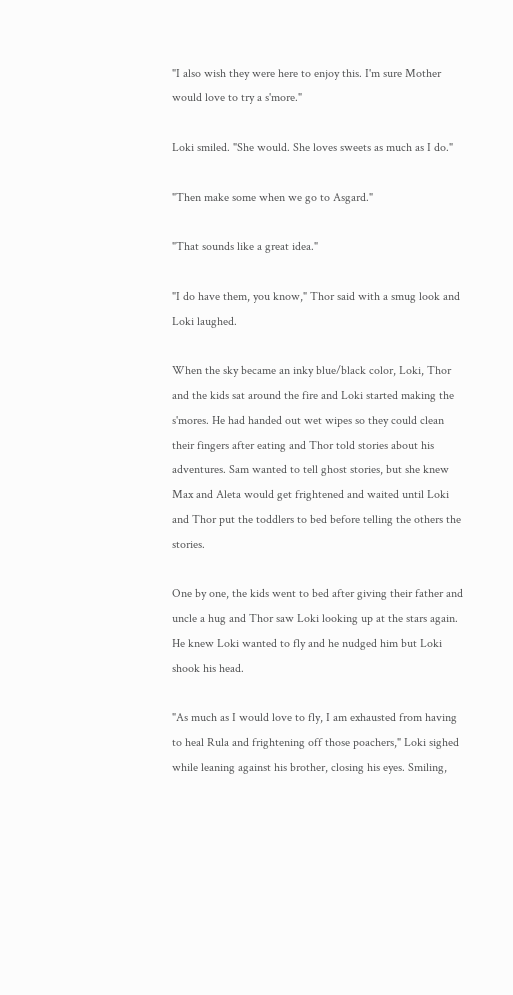"I also wish they were here to enjoy this. I'm sure Mother would love to try a s'more."

Loki smiled. "She would. She loves sweets as much as I do."

"Then make some when we go to Asgard."

"That sounds like a great idea."

"I do have them, you know," Thor said with a smug look and Loki laughed.

When the sky became an inky blue/black color, Loki, Thor and the kids sat around the fire and Loki started making the s'mores. He had handed out wet wipes so they could clean their fingers after eating and Thor told stories about his adventures. Sam wanted to tell ghost stories, but she knew Max and Aleta would get frightened and waited until Loki and Thor put the toddlers to bed before telling the others the stories.

One by one, the kids went to bed after giving their father and uncle a hug and Thor saw Loki looking up at the stars again. He knew Loki wanted to fly and he nudged him but Loki shook his head.

"As much as I would love to fly, I am exhausted from having to heal Rula and frightening off those poachers," Loki sighed while leaning against his brother, closing his eyes. Smiling,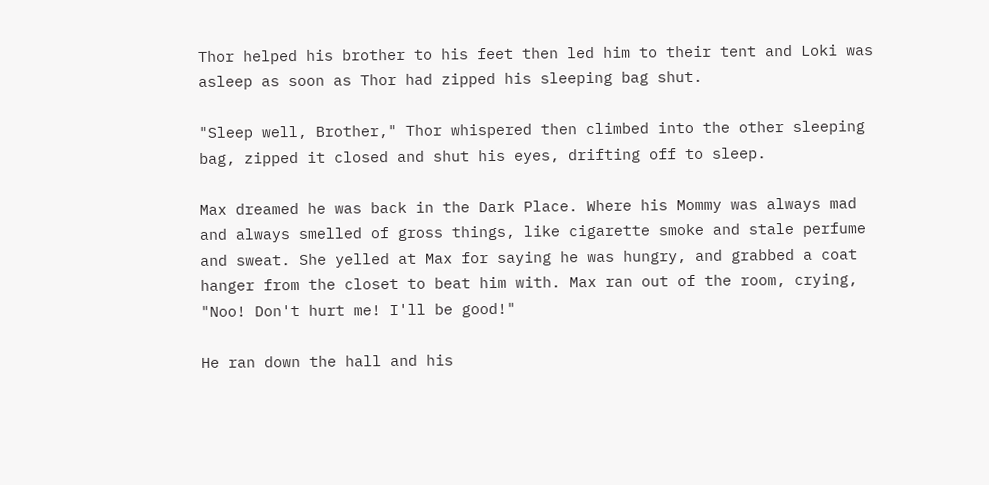Thor helped his brother to his feet then led him to their tent and Loki was asleep as soon as Thor had zipped his sleeping bag shut.

"Sleep well, Brother," Thor whispered then climbed into the other sleeping bag, zipped it closed and shut his eyes, drifting off to sleep.

Max dreamed he was back in the Dark Place. Where his Mommy was always mad and always smelled of gross things, like cigarette smoke and stale perfume and sweat. She yelled at Max for saying he was hungry, and grabbed a coat hanger from the closet to beat him with. Max ran out of the room, crying, "Noo! Don't hurt me! I'll be good!"

He ran down the hall and his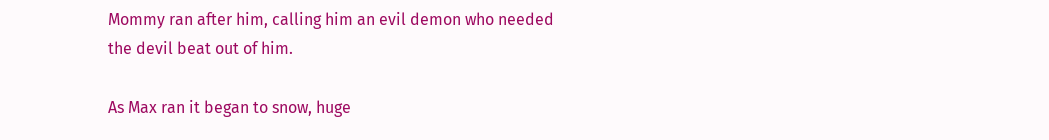Mommy ran after him, calling him an evil demon who needed the devil beat out of him.

As Max ran it began to snow, huge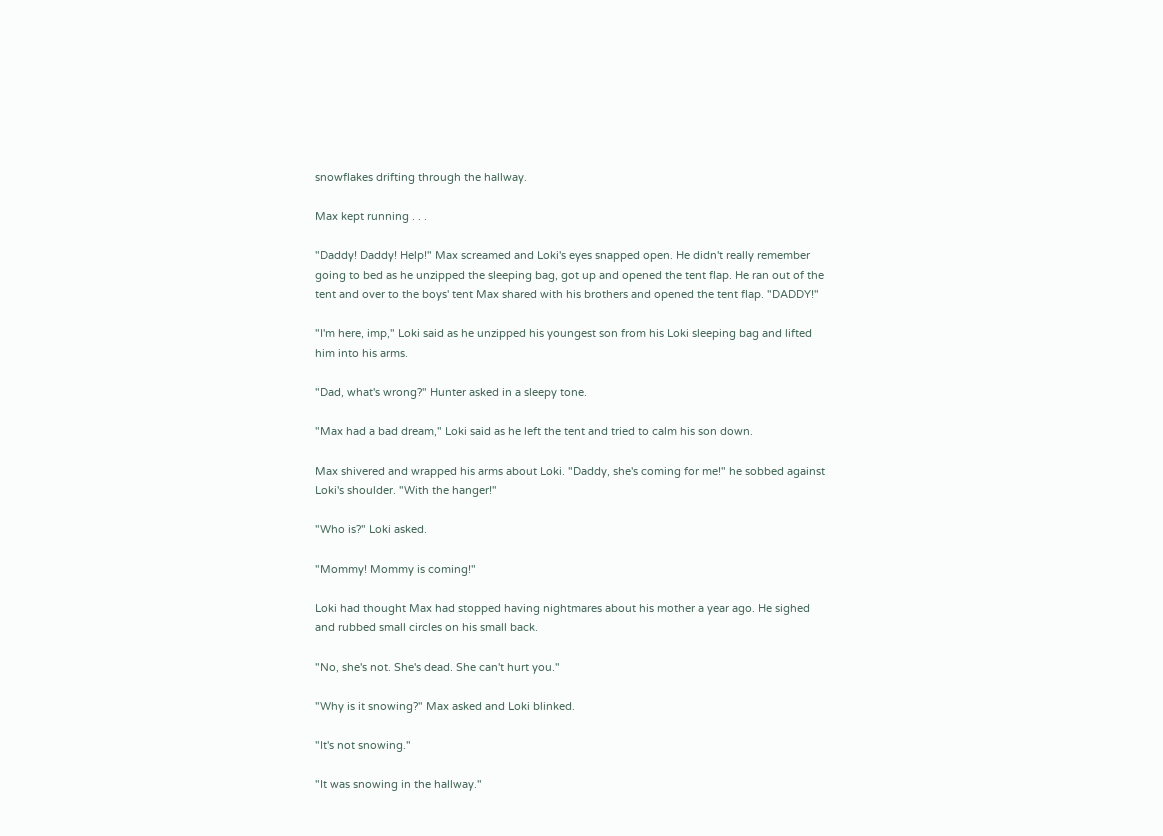snowflakes drifting through the hallway.

Max kept running . . .

"Daddy! Daddy! Help!" Max screamed and Loki's eyes snapped open. He didn't really remember going to bed as he unzipped the sleeping bag, got up and opened the tent flap. He ran out of the tent and over to the boys' tent Max shared with his brothers and opened the tent flap. "DADDY!"

"I'm here, imp," Loki said as he unzipped his youngest son from his Loki sleeping bag and lifted him into his arms.

"Dad, what's wrong?" Hunter asked in a sleepy tone.

"Max had a bad dream," Loki said as he left the tent and tried to calm his son down.

Max shivered and wrapped his arms about Loki. "Daddy, she's coming for me!" he sobbed against Loki's shoulder. "With the hanger!"

"Who is?" Loki asked.

"Mommy! Mommy is coming!"

Loki had thought Max had stopped having nightmares about his mother a year ago. He sighed and rubbed small circles on his small back.

"No, she's not. She's dead. She can't hurt you."

"Why is it snowing?" Max asked and Loki blinked.

"It's not snowing."

"It was snowing in the hallway."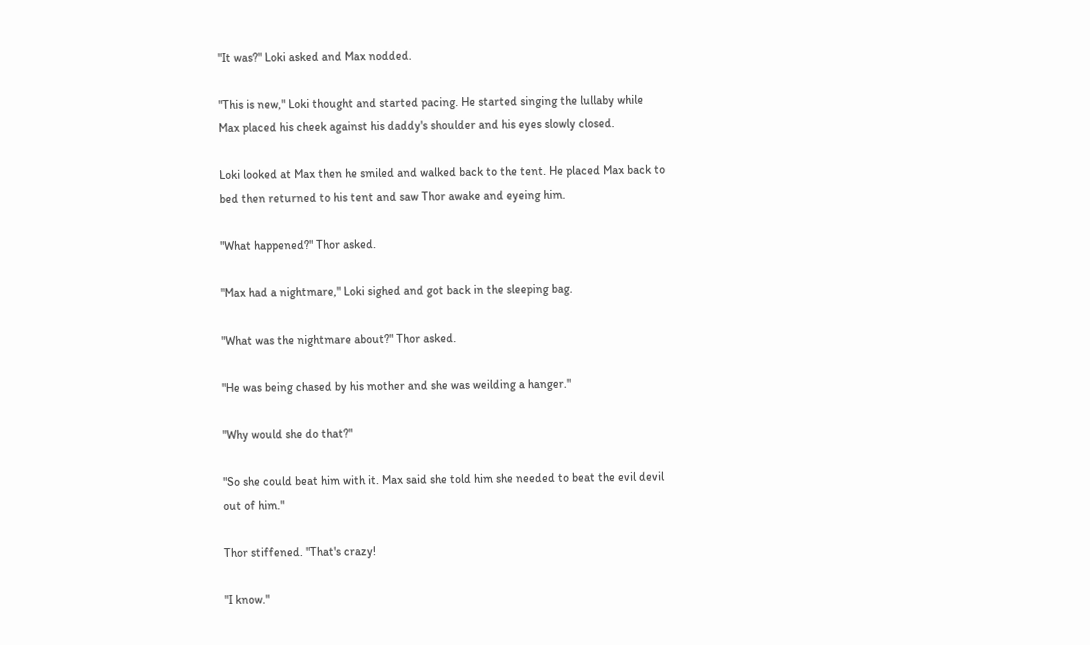"It was?" Loki asked and Max nodded.

"This is new," Loki thought and started pacing. He started singing the lullaby while Max placed his cheek against his daddy's shoulder and his eyes slowly closed.

Loki looked at Max then he smiled and walked back to the tent. He placed Max back to bed then returned to his tent and saw Thor awake and eyeing him.

"What happened?" Thor asked.

"Max had a nightmare," Loki sighed and got back in the sleeping bag.

"What was the nightmare about?" Thor asked.

"He was being chased by his mother and she was weilding a hanger."

"Why would she do that?"

"So she could beat him with it. Max said she told him she needed to beat the evil devil out of him."

Thor stiffened. "That's crazy!

"I know."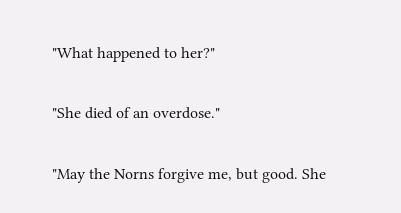"What happened to her?"

"She died of an overdose."

"May the Norns forgive me, but good. She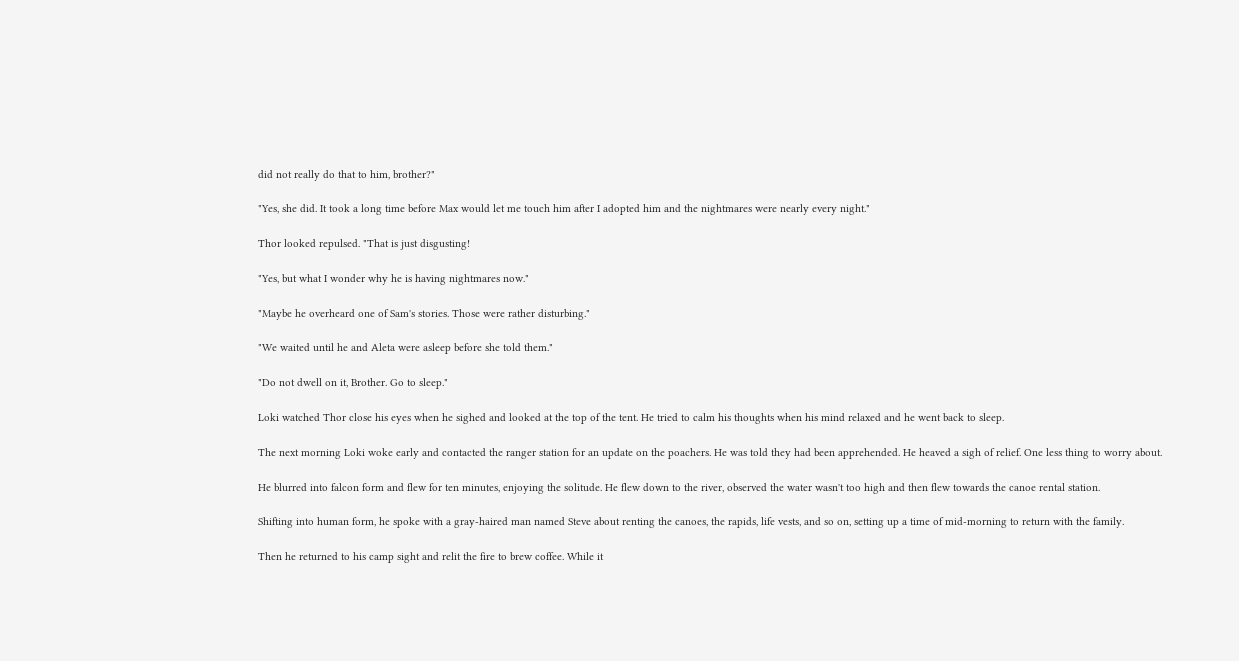did not really do that to him, brother?"

"Yes, she did. It took a long time before Max would let me touch him after I adopted him and the nightmares were nearly every night."

Thor looked repulsed. "That is just disgusting!

"Yes, but what I wonder why he is having nightmares now."

"Maybe he overheard one of Sam's stories. Those were rather disturbing."

"We waited until he and Aleta were asleep before she told them."

"Do not dwell on it, Brother. Go to sleep."

Loki watched Thor close his eyes when he sighed and looked at the top of the tent. He tried to calm his thoughts when his mind relaxed and he went back to sleep.

The next morning Loki woke early and contacted the ranger station for an update on the poachers. He was told they had been apprehended. He heaved a sigh of relief. One less thing to worry about.

He blurred into falcon form and flew for ten minutes, enjoying the solitude. He flew down to the river, observed the water wasn't too high and then flew towards the canoe rental station.

Shifting into human form, he spoke with a gray-haired man named Steve about renting the canoes, the rapids, life vests, and so on, setting up a time of mid-morning to return with the family.

Then he returned to his camp sight and relit the fire to brew coffee. While it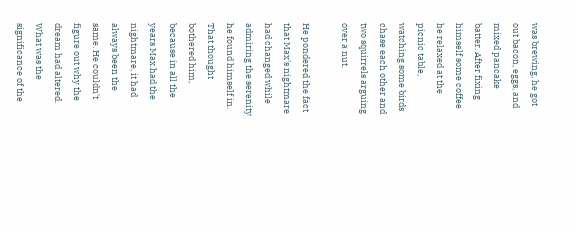was brewing, he got out bacon, eggs, and mixed pancake batter. After fixing himself some coffee he relaxed at the picnic table, watching some birds chase each other and two squirrels arguing over a nut.

He pondered the fact that Max's nightmare had changed while admiring the serenity he found himself in. That thought bothered him, because in all the years Max had the nightmare, it had always been the same. He couldn't figure out why the dream had altered. What was the significance of the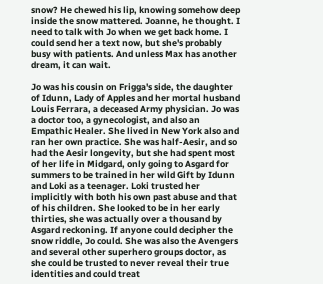snow? He chewed his lip, knowing somehow deep inside the snow mattered. Joanne, he thought. I need to talk with Jo when we get back home. I could send her a text now, but she's probably busy with patients. And unless Max has another dream, it can wait.

Jo was his cousin on Frigga's side, the daughter of Idunn, Lady of Apples and her mortal husband Louis Ferrara, a deceased Army physician. Jo was a doctor too, a gynecologist, and also an Empathic Healer. She lived in New York also and ran her own practice. She was half-Aesir, and so had the Aesir longevity, but she had spent most of her life in Midgard, only going to Asgard for summers to be trained in her wild Gift by Idunn and Loki as a teenager. Loki trusted her implicitly with both his own past abuse and that of his children. She looked to be in her early thirties, she was actually over a thousand by Asgard reckoning. If anyone could decipher the snow riddle, Jo could. She was also the Avengers and several other superhero groups doctor, as she could be trusted to never reveal their true identities and could treat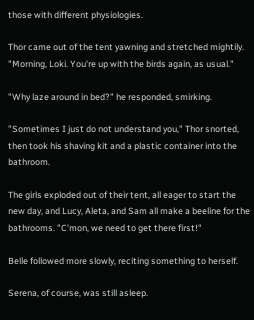those with different physiologies.

Thor came out of the tent yawning and stretched mightily. "Morning, Loki. You're up with the birds again, as usual."

"Why laze around in bed?" he responded, smirking.

"Sometimes I just do not understand you," Thor snorted, then took his shaving kit and a plastic container into the bathroom.

The girls exploded out of their tent, all eager to start the new day, and Lucy, Aleta, and Sam all make a beeline for the bathrooms. "C'mon, we need to get there first!"

Belle followed more slowly, reciting something to herself.

Serena, of course, was still asleep.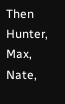Then Hunter, Max, Nate,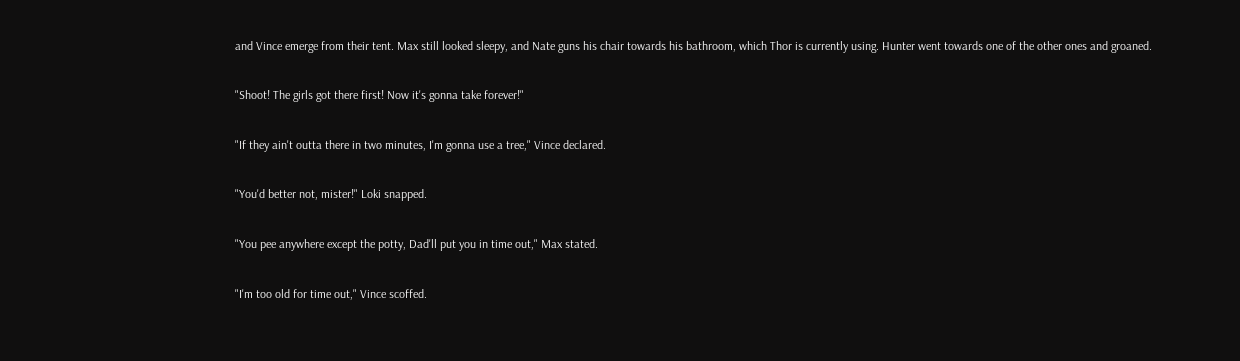and Vince emerge from their tent. Max still looked sleepy, and Nate guns his chair towards his bathroom, which Thor is currently using. Hunter went towards one of the other ones and groaned.

"Shoot! The girls got there first! Now it's gonna take forever!"

"If they ain't outta there in two minutes, I'm gonna use a tree," Vince declared.

"You'd better not, mister!" Loki snapped.

"You pee anywhere except the potty, Dad'll put you in time out," Max stated.

"I'm too old for time out," Vince scoffed.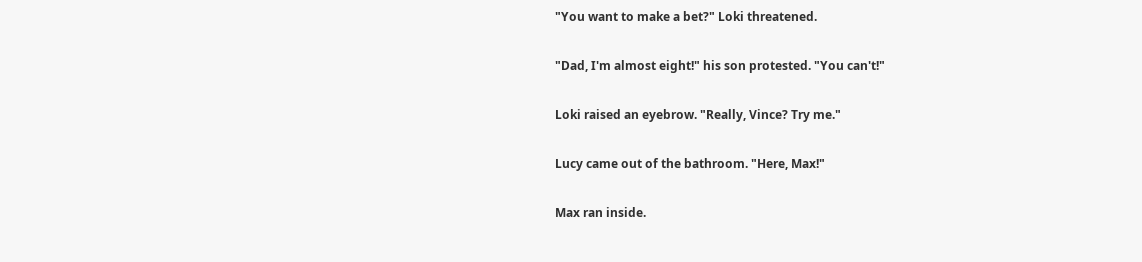"You want to make a bet?" Loki threatened.

"Dad, I'm almost eight!" his son protested. "You can't!"

Loki raised an eyebrow. "Really, Vince? Try me."

Lucy came out of the bathroom. "Here, Max!"

Max ran inside.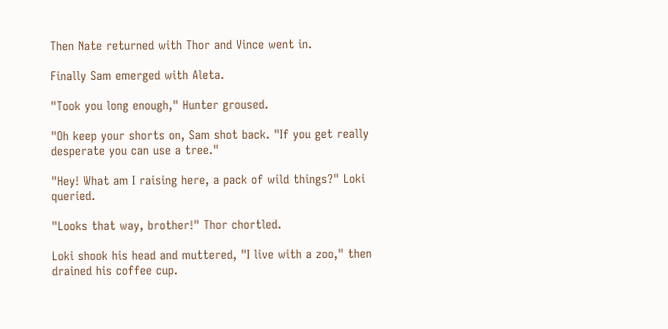Then Nate returned with Thor and Vince went in.

Finally Sam emerged with Aleta.

"Took you long enough," Hunter groused.

"Oh keep your shorts on, Sam shot back. "If you get really desperate you can use a tree."

"Hey! What am I raising here, a pack of wild things?" Loki queried.

"Looks that way, brother!" Thor chortled.

Loki shook his head and muttered, "I live with a zoo," then drained his coffee cup.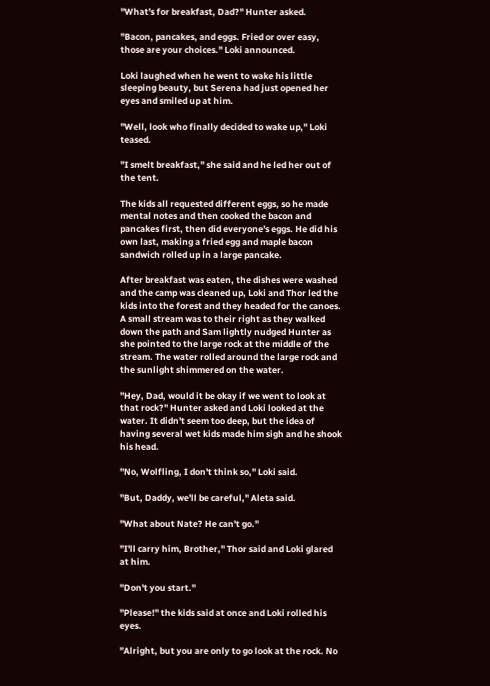"What's for breakfast, Dad?" Hunter asked.

"Bacon, pancakes, and eggs. Fried or over easy, those are your choices." Loki announced.

Loki laughed when he went to wake his little sleeping beauty, but Serena had just opened her eyes and smiled up at him.

"Well, look who finally decided to wake up," Loki teased.

"I smelt breakfast," she said and he led her out of the tent.

The kids all requested different eggs, so he made mental notes and then cooked the bacon and pancakes first, then did everyone's eggs. He did his own last, making a fried egg and maple bacon sandwich rolled up in a large pancake.

After breakfast was eaten, the dishes were washed and the camp was cleaned up, Loki and Thor led the kids into the forest and they headed for the canoes. A small stream was to their right as they walked down the path and Sam lightly nudged Hunter as she pointed to the large rock at the middle of the stream. The water rolled around the large rock and the sunlight shimmered on the water.

"Hey, Dad, would it be okay if we went to look at that rock?" Hunter asked and Loki looked at the water. It didn't seem too deep, but the idea of having several wet kids made him sigh and he shook his head.

"No, Wolfling, I don't think so," Loki said.

"But, Daddy, we'll be careful," Aleta said.

"What about Nate? He can't go."

"I'll carry him, Brother," Thor said and Loki glared at him.

"Don't you start."

"Please!" the kids said at once and Loki rolled his eyes.

"Alright, but you are only to go look at the rock. No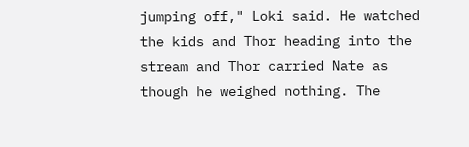jumping off," Loki said. He watched the kids and Thor heading into the stream and Thor carried Nate as though he weighed nothing. The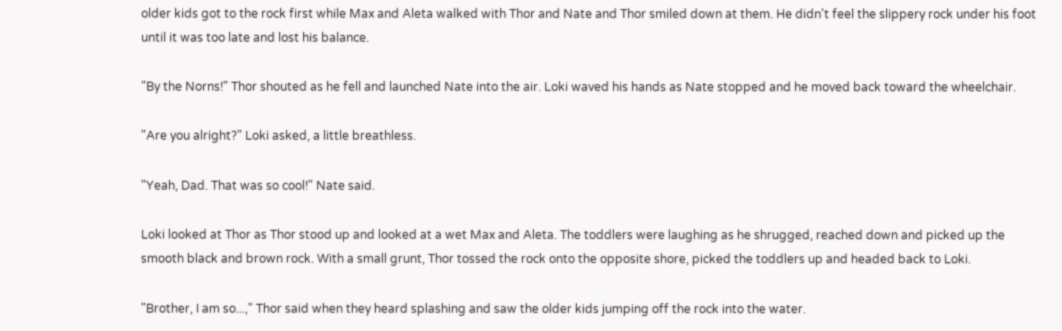older kids got to the rock first while Max and Aleta walked with Thor and Nate and Thor smiled down at them. He didn't feel the slippery rock under his foot until it was too late and lost his balance.

"By the Norns!" Thor shouted as he fell and launched Nate into the air. Loki waved his hands as Nate stopped and he moved back toward the wheelchair.

"Are you alright?" Loki asked, a little breathless.

"Yeah, Dad. That was so cool!" Nate said.

Loki looked at Thor as Thor stood up and looked at a wet Max and Aleta. The toddlers were laughing as he shrugged, reached down and picked up the smooth black and brown rock. With a small grunt, Thor tossed the rock onto the opposite shore, picked the toddlers up and headed back to Loki.

"Brother, I am so...," Thor said when they heard splashing and saw the older kids jumping off the rock into the water.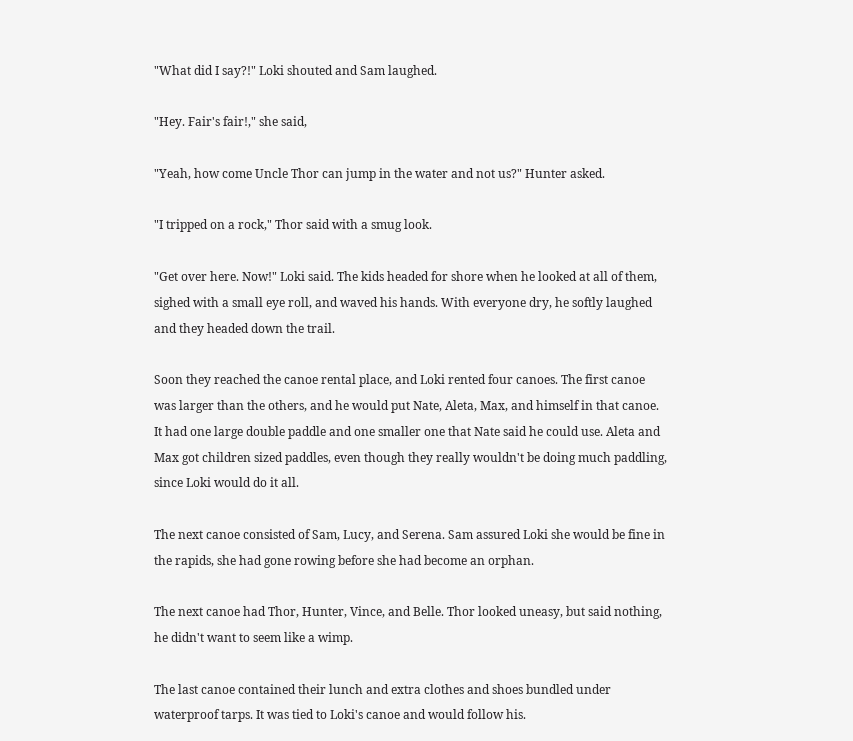"What did I say?!" Loki shouted and Sam laughed.

"Hey. Fair's fair!," she said,

"Yeah, how come Uncle Thor can jump in the water and not us?" Hunter asked.

"I tripped on a rock," Thor said with a smug look.

"Get over here. Now!" Loki said. The kids headed for shore when he looked at all of them, sighed with a small eye roll, and waved his hands. With everyone dry, he softly laughed and they headed down the trail.

Soon they reached the canoe rental place, and Loki rented four canoes. The first canoe was larger than the others, and he would put Nate, Aleta, Max, and himself in that canoe. It had one large double paddle and one smaller one that Nate said he could use. Aleta and Max got children sized paddles, even though they really wouldn't be doing much paddling, since Loki would do it all.

The next canoe consisted of Sam, Lucy, and Serena. Sam assured Loki she would be fine in the rapids, she had gone rowing before she had become an orphan.

The next canoe had Thor, Hunter, Vince, and Belle. Thor looked uneasy, but said nothing, he didn't want to seem like a wimp.

The last canoe contained their lunch and extra clothes and shoes bundled under waterproof tarps. It was tied to Loki's canoe and would follow his.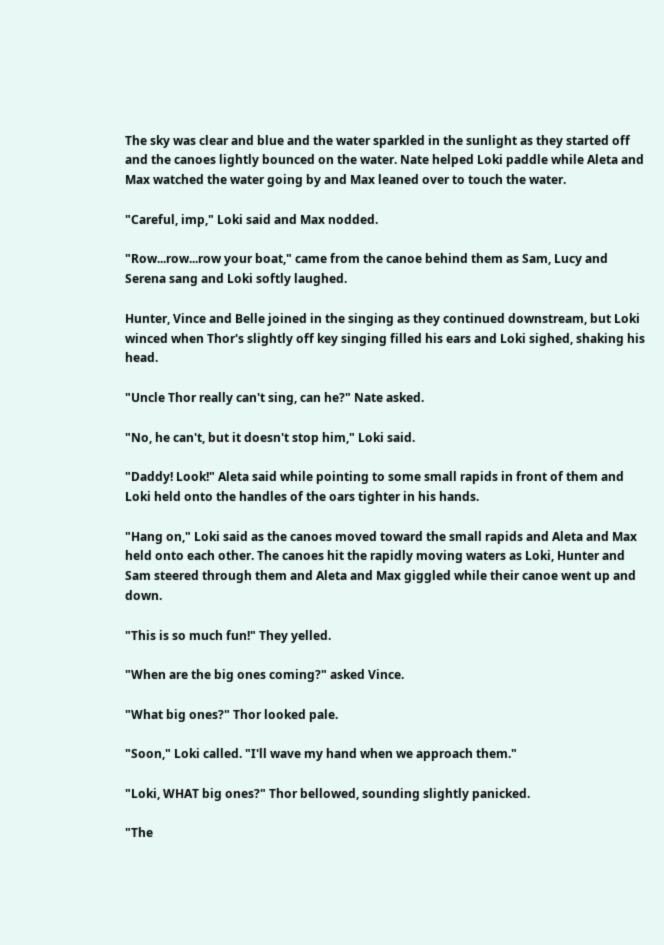The sky was clear and blue and the water sparkled in the sunlight as they started off and the canoes lightly bounced on the water. Nate helped Loki paddle while Aleta and Max watched the water going by and Max leaned over to touch the water.

"Careful, imp," Loki said and Max nodded.

"Row...row...row your boat," came from the canoe behind them as Sam, Lucy and Serena sang and Loki softly laughed.

Hunter, Vince and Belle joined in the singing as they continued downstream, but Loki winced when Thor's slightly off key singing filled his ears and Loki sighed, shaking his head.

"Uncle Thor really can't sing, can he?" Nate asked.

"No, he can't, but it doesn't stop him," Loki said.

"Daddy! Look!" Aleta said while pointing to some small rapids in front of them and Loki held onto the handles of the oars tighter in his hands.

"Hang on," Loki said as the canoes moved toward the small rapids and Aleta and Max held onto each other. The canoes hit the rapidly moving waters as Loki, Hunter and Sam steered through them and Aleta and Max giggled while their canoe went up and down.

"This is so much fun!" They yelled.

"When are the big ones coming?" asked Vince.

"What big ones?" Thor looked pale.

"Soon," Loki called. "I'll wave my hand when we approach them."

"Loki, WHAT big ones?" Thor bellowed, sounding slightly panicked.

"The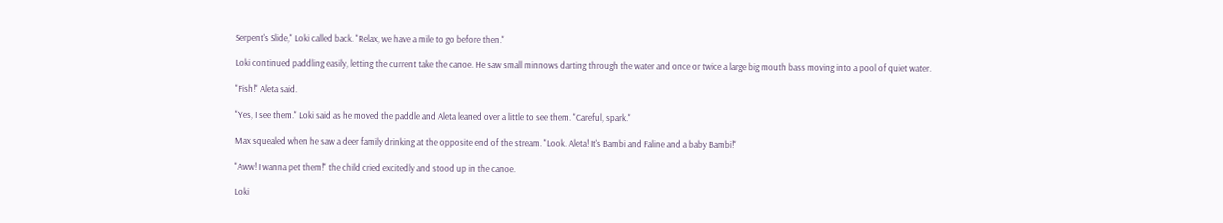Serpent's Slide," Loki called back. "Relax, we have a mile to go before then."

Loki continued paddling easily, letting the current take the canoe. He saw small minnows darting through the water and once or twice a large big mouth bass moving into a pool of quiet water.

"Fish!" Aleta said.

"Yes, I see them." Loki said as he moved the paddle and Aleta leaned over a little to see them. "Careful, spark."

Max squealed when he saw a deer family drinking at the opposite end of the stream. "Look. Aleta! It's Bambi and Faline and a baby Bambi!"

"Aww! I wanna pet them!" the child cried excitedly and stood up in the canoe.

Loki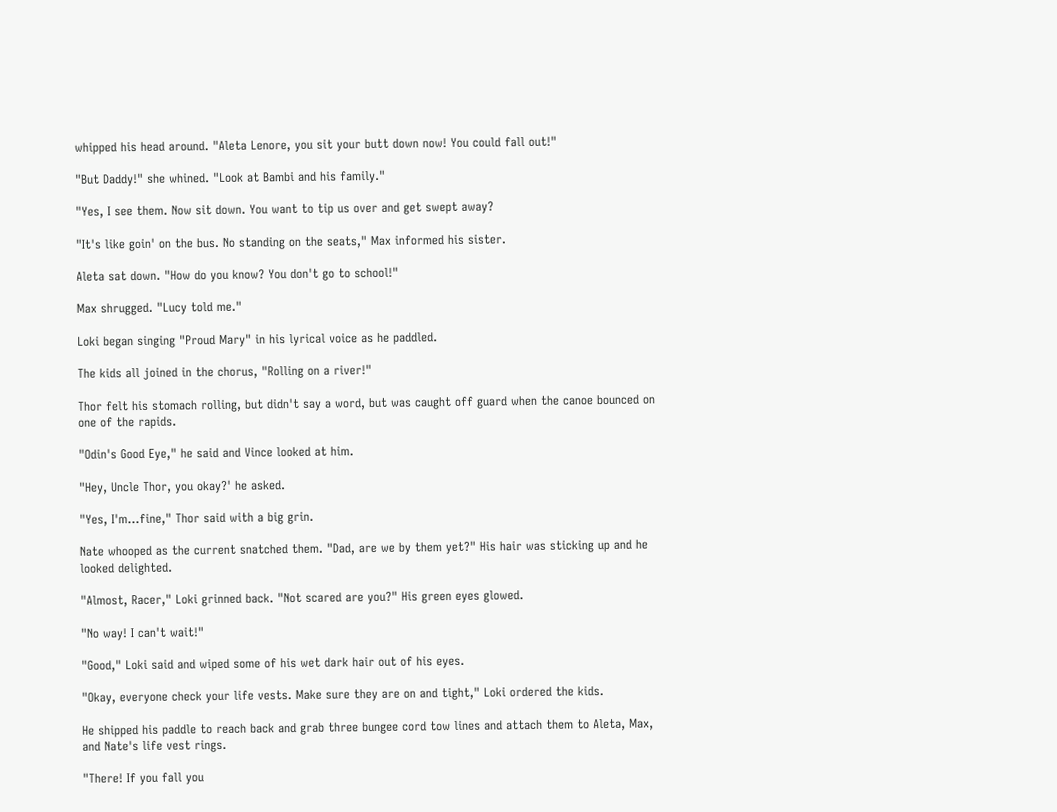whipped his head around. "Aleta Lenore, you sit your butt down now! You could fall out!"

"But Daddy!" she whined. "Look at Bambi and his family."

"Yes, I see them. Now sit down. You want to tip us over and get swept away?

"It's like goin' on the bus. No standing on the seats," Max informed his sister.

Aleta sat down. "How do you know? You don't go to school!"

Max shrugged. "Lucy told me."

Loki began singing "Proud Mary" in his lyrical voice as he paddled.

The kids all joined in the chorus, "Rolling on a river!"

Thor felt his stomach rolling, but didn't say a word, but was caught off guard when the canoe bounced on one of the rapids.

"Odin's Good Eye," he said and Vince looked at him.

"Hey, Uncle Thor, you okay?' he asked.

"Yes, I'm...fine," Thor said with a big grin.

Nate whooped as the current snatched them. "Dad, are we by them yet?" His hair was sticking up and he looked delighted.

"Almost, Racer," Loki grinned back. "Not scared are you?" His green eyes glowed.

"No way! I can't wait!"

"Good," Loki said and wiped some of his wet dark hair out of his eyes.

"Okay, everyone check your life vests. Make sure they are on and tight," Loki ordered the kids.

He shipped his paddle to reach back and grab three bungee cord tow lines and attach them to Aleta, Max, and Nate's life vest rings.

"There! If you fall you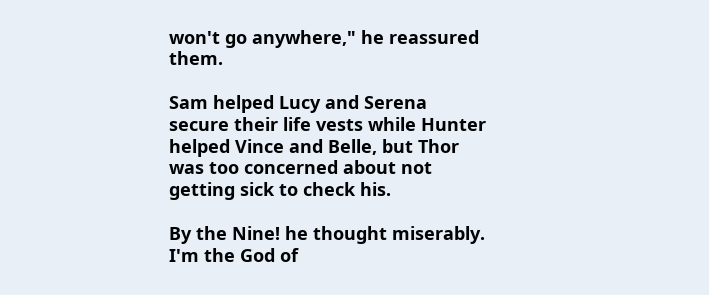won't go anywhere," he reassured them.

Sam helped Lucy and Serena secure their life vests while Hunter helped Vince and Belle, but Thor was too concerned about not getting sick to check his.

By the Nine! he thought miserably. I'm the God of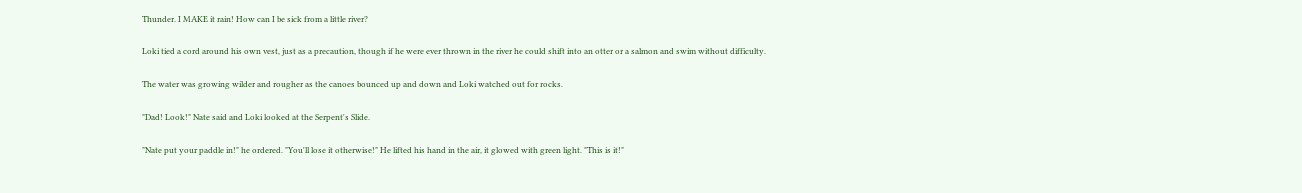Thunder. I MAKE it rain! How can I be sick from a little river?

Loki tied a cord around his own vest, just as a precaution, though if he were ever thrown in the river he could shift into an otter or a salmon and swim without difficulty.

The water was growing wilder and rougher as the canoes bounced up and down and Loki watched out for rocks.

"Dad! Look!" Nate said and Loki looked at the Serpent's Slide.

"Nate put your paddle in!" he ordered. "You'll lose it otherwise!" He lifted his hand in the air, it glowed with green light. "This is it!"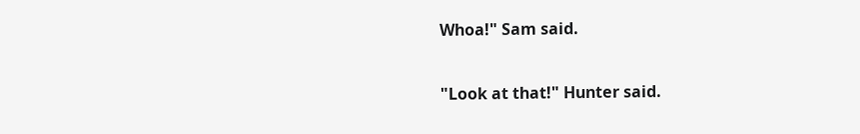Whoa!" Sam said.

"Look at that!" Hunter said.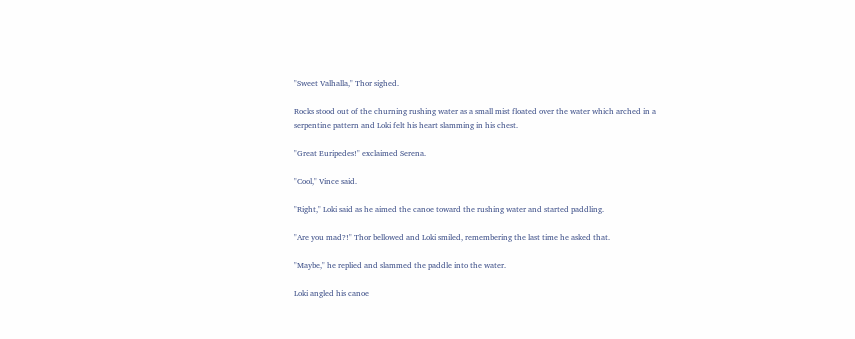"Sweet Valhalla," Thor sighed.

Rocks stood out of the churning rushing water as a small mist floated over the water which arched in a serpentine pattern and Loki felt his heart slamming in his chest.

"Great Euripedes!" exclaimed Serena.

"Cool," Vince said.

"Right," Loki said as he aimed the canoe toward the rushing water and started paddling.

"Are you mad?!" Thor bellowed and Loki smiled, remembering the last time he asked that.

"Maybe," he replied and slammed the paddle into the water.

Loki angled his canoe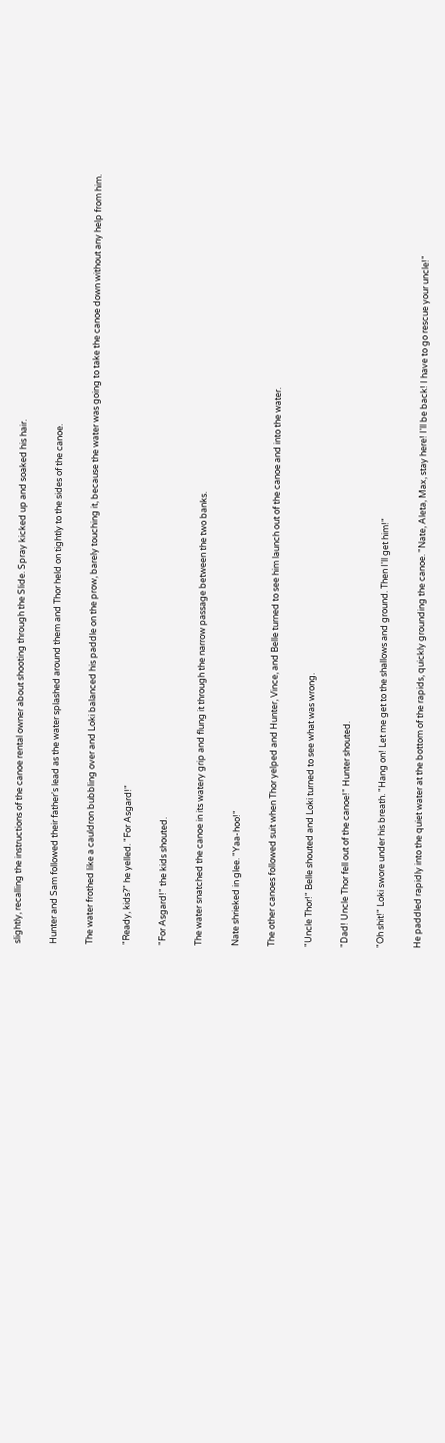slightly, recalling the instructions of the canoe rental owner about shooting through the Slide. Spray kicked up and soaked his hair.

Hunter and Sam followed their father's lead as the water splashed around them and Thor held on tightly to the sides of the canoe.

The water frothed like a cauldron bubbling over and Loki balanced his paddle on the prow, barely touching it, because the water was going to take the canoe down without any help from him.

"Ready, kids?" he yelled. "For Asgard!"

"For Asgard!" the kids shouted.

The water snatched the canoe in its watery grip and flung it through the narrow passage between the two banks.

Nate shrieked in glee. "Yaa-hoo!"

The other canoes followed suit when Thor yelped and Hunter, Vince, and Belle turned to see him launch out of the canoe and into the water.

"Uncle Thor!" Belle shouted and Loki turned to see what was wrong.

"Dad! Uncle Thor fell out of the canoe!" Hunter shouted.

"Oh shit!" Loki swore under his breath. "Hang on! Let me get to the shallows and ground. Then I'll get him!"

He paddled rapidly into the quiet water at the bottom of the rapids, quickly grounding the canoe. "Nate, Aleta, Max, stay here! I'll be back! I have to go rescue your uncle!"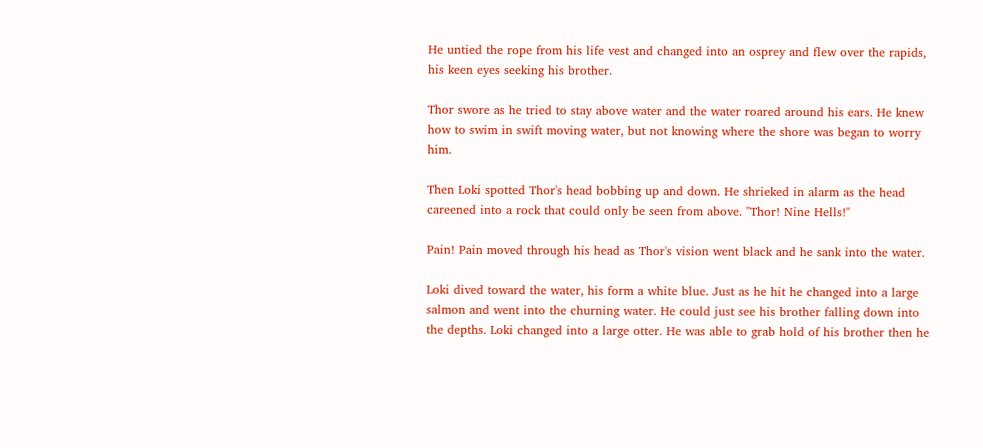He untied the rope from his life vest and changed into an osprey and flew over the rapids, his keen eyes seeking his brother.

Thor swore as he tried to stay above water and the water roared around his ears. He knew how to swim in swift moving water, but not knowing where the shore was began to worry him.

Then Loki spotted Thor's head bobbing up and down. He shrieked in alarm as the head careened into a rock that could only be seen from above. "Thor! Nine Hells!"

Pain! Pain moved through his head as Thor's vision went black and he sank into the water.

Loki dived toward the water, his form a white blue. Just as he hit he changed into a large salmon and went into the churning water. He could just see his brother falling down into the depths. Loki changed into a large otter. He was able to grab hold of his brother then he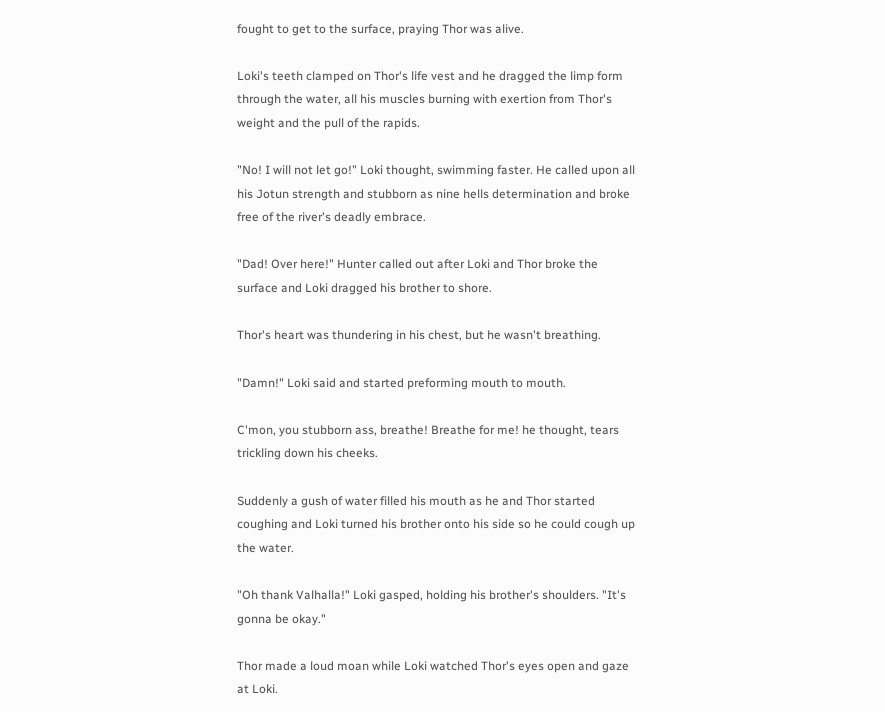fought to get to the surface, praying Thor was alive.

Loki's teeth clamped on Thor's life vest and he dragged the limp form through the water, all his muscles burning with exertion from Thor's weight and the pull of the rapids.

"No! I will not let go!" Loki thought, swimming faster. He called upon all his Jotun strength and stubborn as nine hells determination and broke free of the river's deadly embrace.

"Dad! Over here!" Hunter called out after Loki and Thor broke the surface and Loki dragged his brother to shore.

Thor's heart was thundering in his chest, but he wasn't breathing.

"Damn!" Loki said and started preforming mouth to mouth.

C'mon, you stubborn ass, breathe! Breathe for me! he thought, tears trickling down his cheeks.

Suddenly a gush of water filled his mouth as he and Thor started coughing and Loki turned his brother onto his side so he could cough up the water.

"Oh thank Valhalla!" Loki gasped, holding his brother's shoulders. "It's gonna be okay."

Thor made a loud moan while Loki watched Thor's eyes open and gaze at Loki.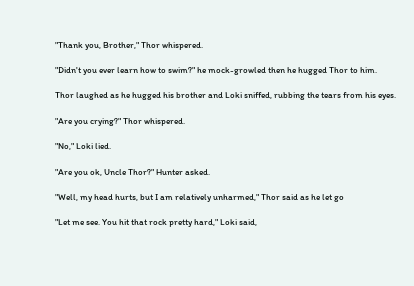"Thank you, Brother," Thor whispered.

"Didn't you ever learn how to swim?" he mock-growled then he hugged Thor to him.

Thor laughed as he hugged his brother and Loki sniffed, rubbing the tears from his eyes.

"Are you crying?" Thor whispered.

"No," Loki lied.

"Are you ok, Uncle Thor?" Hunter asked.

"Well, my head hurts, but I am relatively unharmed," Thor said as he let go

"Let me see. You hit that rock pretty hard," Loki said,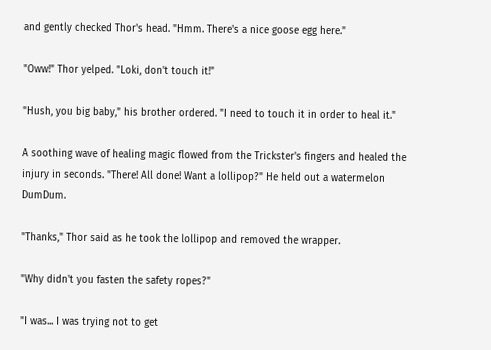and gently checked Thor's head. "Hmm. There's a nice goose egg here."

"Oww!" Thor yelped. "Loki, don't touch it!"

"Hush, you big baby," his brother ordered. "I need to touch it in order to heal it."

A soothing wave of healing magic flowed from the Trickster's fingers and healed the injury in seconds. "There! All done! Want a lollipop?" He held out a watermelon DumDum.

"Thanks," Thor said as he took the lollipop and removed the wrapper.

"Why didn't you fasten the safety ropes?"

"I was... I was trying not to get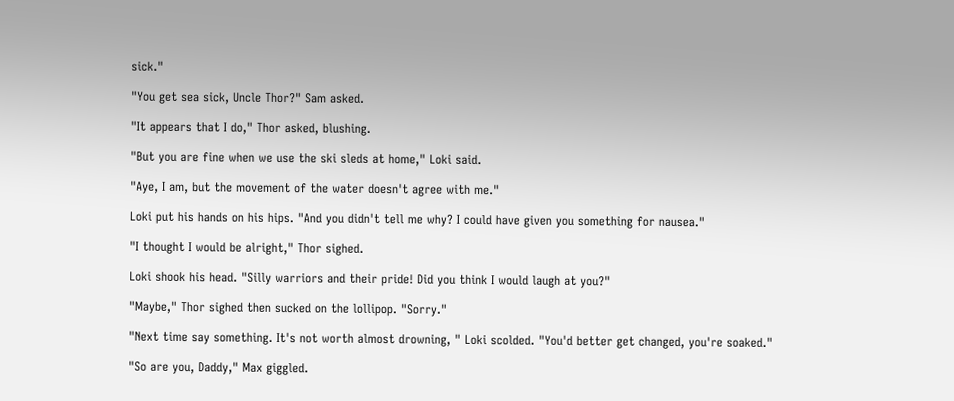sick."

"You get sea sick, Uncle Thor?" Sam asked.

"It appears that I do," Thor asked, blushing.

"But you are fine when we use the ski sleds at home," Loki said.

"Aye, I am, but the movement of the water doesn't agree with me."

Loki put his hands on his hips. "And you didn't tell me why? I could have given you something for nausea."

"I thought I would be alright," Thor sighed.

Loki shook his head. "Silly warriors and their pride! Did you think I would laugh at you?"

"Maybe," Thor sighed then sucked on the lollipop. "Sorry."

"Next time say something. It's not worth almost drowning, " Loki scolded. "You'd better get changed, you're soaked."

"So are you, Daddy," Max giggled.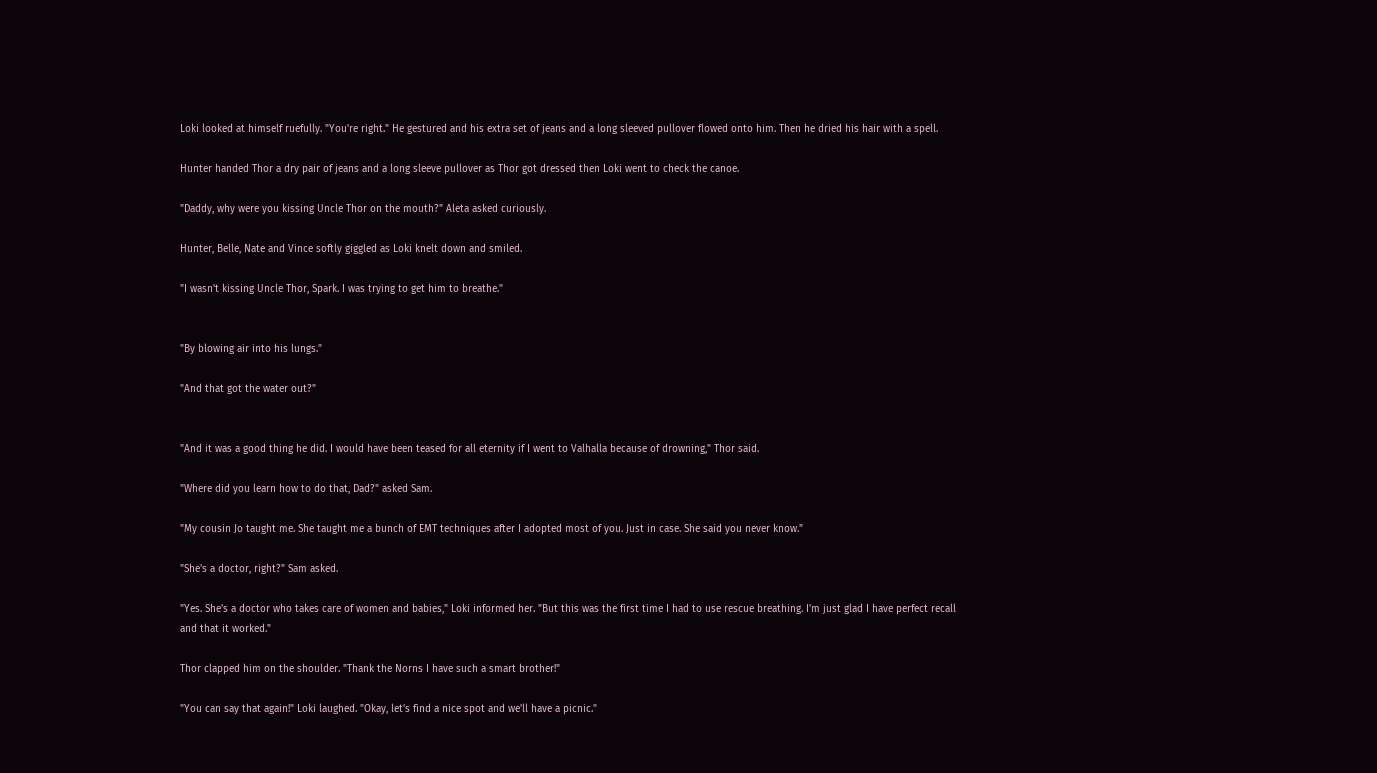Loki looked at himself ruefully. "You're right." He gestured and his extra set of jeans and a long sleeved pullover flowed onto him. Then he dried his hair with a spell.

Hunter handed Thor a dry pair of jeans and a long sleeve pullover as Thor got dressed then Loki went to check the canoe.

"Daddy, why were you kissing Uncle Thor on the mouth?" Aleta asked curiously.

Hunter, Belle, Nate and Vince softly giggled as Loki knelt down and smiled.

"I wasn't kissing Uncle Thor, Spark. I was trying to get him to breathe."


"By blowing air into his lungs."

"And that got the water out?"


"And it was a good thing he did. I would have been teased for all eternity if I went to Valhalla because of drowning," Thor said.

"Where did you learn how to do that, Dad?" asked Sam.

"My cousin Jo taught me. She taught me a bunch of EMT techniques after I adopted most of you. Just in case. She said you never know."

"She's a doctor, right?" Sam asked.

"Yes. She's a doctor who takes care of women and babies," Loki informed her. "But this was the first time I had to use rescue breathing. I'm just glad I have perfect recall and that it worked."

Thor clapped him on the shoulder. "Thank the Norns I have such a smart brother!"

"You can say that again!" Loki laughed. "Okay, let's find a nice spot and we'll have a picnic."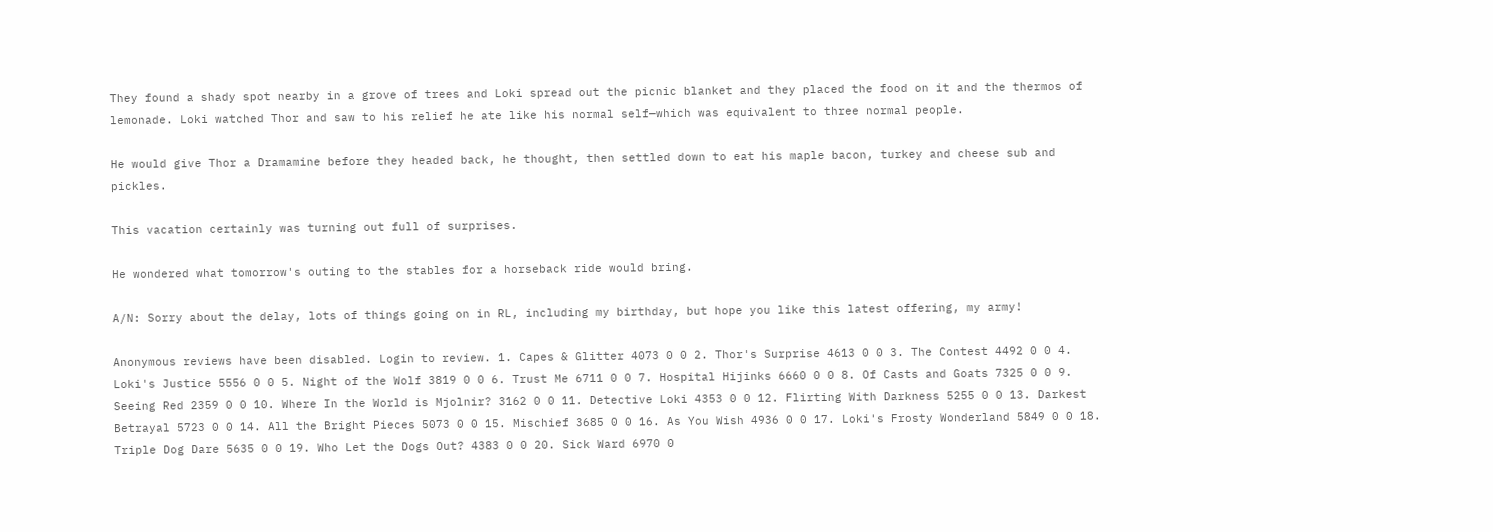They found a shady spot nearby in a grove of trees and Loki spread out the picnic blanket and they placed the food on it and the thermos of lemonade. Loki watched Thor and saw to his relief he ate like his normal self—which was equivalent to three normal people.

He would give Thor a Dramamine before they headed back, he thought, then settled down to eat his maple bacon, turkey and cheese sub and pickles.

This vacation certainly was turning out full of surprises.

He wondered what tomorrow's outing to the stables for a horseback ride would bring.

A/N: Sorry about the delay, lots of things going on in RL, including my birthday, but hope you like this latest offering, my army!

Anonymous reviews have been disabled. Login to review. 1. Capes & Glitter 4073 0 0 2. Thor's Surprise 4613 0 0 3. The Contest 4492 0 0 4. Loki's Justice 5556 0 0 5. Night of the Wolf 3819 0 0 6. Trust Me 6711 0 0 7. Hospital Hijinks 6660 0 0 8. Of Casts and Goats 7325 0 0 9. Seeing Red 2359 0 0 10. Where In the World is Mjolnir? 3162 0 0 11. Detective Loki 4353 0 0 12. Flirting With Darkness 5255 0 0 13. Darkest Betrayal 5723 0 0 14. All the Bright Pieces 5073 0 0 15. Mischief 3685 0 0 16. As You Wish 4936 0 0 17. Loki's Frosty Wonderland 5849 0 0 18. Triple Dog Dare 5635 0 0 19. Who Let the Dogs Out? 4383 0 0 20. Sick Ward 6970 0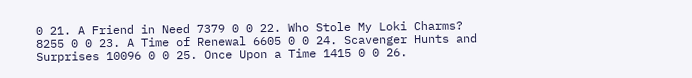0 21. A Friend in Need 7379 0 0 22. Who Stole My Loki Charms? 8255 0 0 23. A Time of Renewal 6605 0 0 24. Scavenger Hunts and Surprises 10096 0 0 25. Once Upon a Time 1415 0 0 26.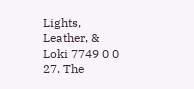Lights, Leather, & Loki 7749 0 0 27. The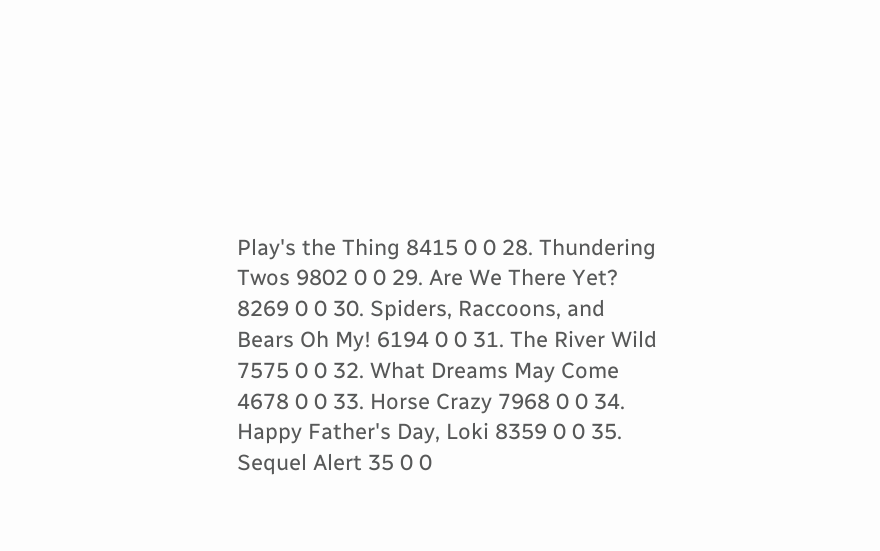Play's the Thing 8415 0 0 28. Thundering Twos 9802 0 0 29. Are We There Yet? 8269 0 0 30. Spiders, Raccoons, and Bears Oh My! 6194 0 0 31. The River Wild 7575 0 0 32. What Dreams May Come 4678 0 0 33. Horse Crazy 7968 0 0 34. Happy Father's Day, Loki 8359 0 0 35. Sequel Alert 35 0 0